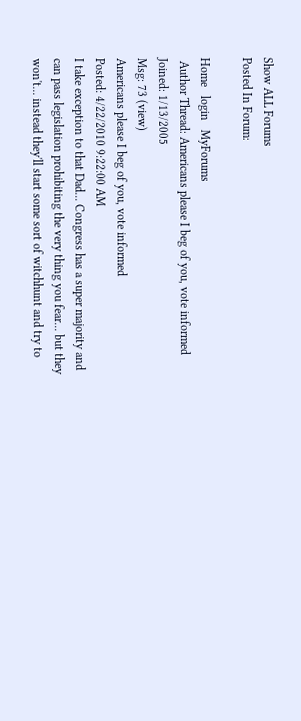Show ALL Forums
Posted In Forum:

Home   login   MyForums
 Author Thread: Americans please I beg of you, vote informed
Joined: 1/13/2005
Msg: 73 (view)
Americans please I beg of you, vote informed
Posted: 4/22/2010 9:22:00 AM
I take exception to that Dad... Congress has a super majority and can pass legislation prohibiting the very thing you fear... but they won't... instead they'll start some sort of witchhunt and try to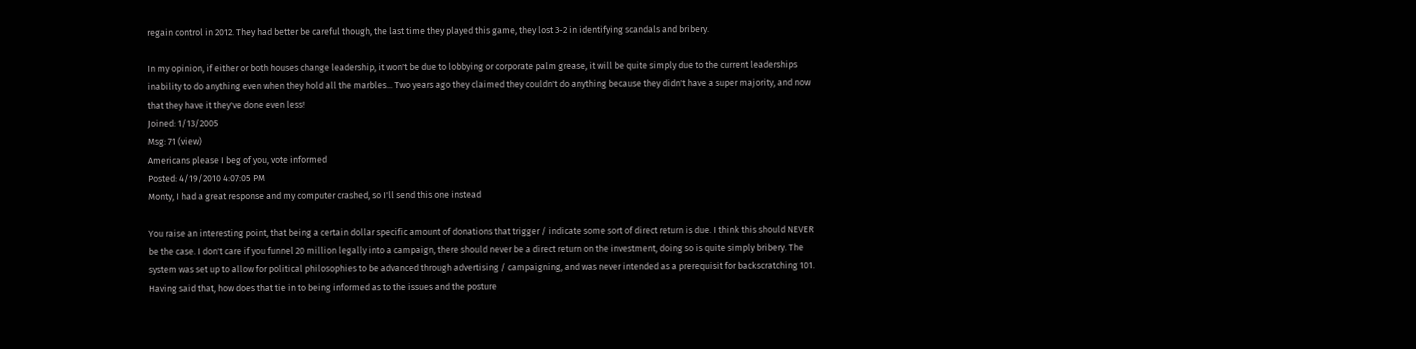regain control in 2012. They had better be careful though, the last time they played this game, they lost 3-2 in identifying scandals and bribery.

In my opinion, if either or both houses change leadership, it won't be due to lobbying or corporate palm grease, it will be quite simply due to the current leaderships inability to do anything even when they hold all the marbles... Two years ago they claimed they couldn't do anything because they didn't have a super majority, and now that they have it they've done even less!
Joined: 1/13/2005
Msg: 71 (view)
Americans please I beg of you, vote informed
Posted: 4/19/2010 4:07:05 PM
Monty, I had a great response and my computer crashed, so I'll send this one instead

You raise an interesting point, that being a certain dollar specific amount of donations that trigger / indicate some sort of direct return is due. I think this should NEVER be the case. I don't care if you funnel 20 million legally into a campaign, there should never be a direct return on the investment, doing so is quite simply bribery. The system was set up to allow for political philosophies to be advanced through advertising / campaigning, and was never intended as a prerequisit for backscratching 101. Having said that, how does that tie in to being informed as to the issues and the posture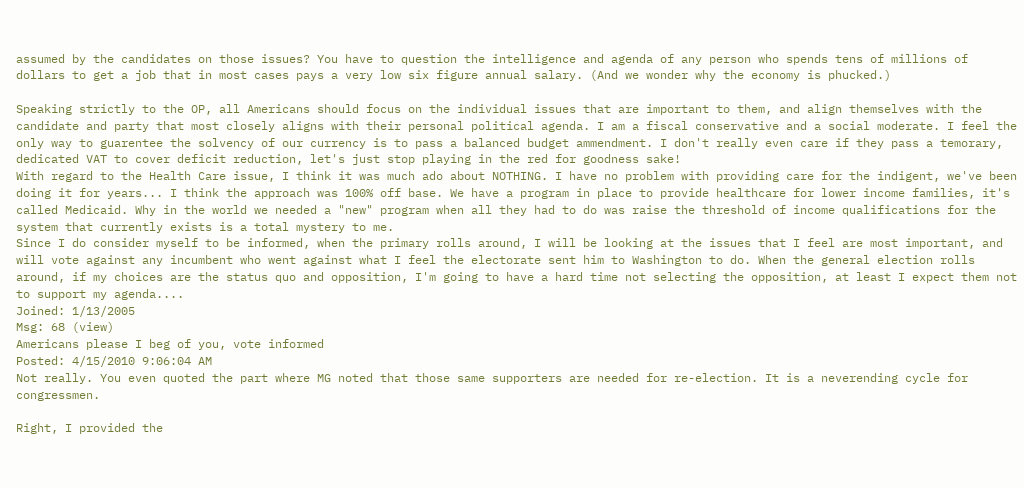assumed by the candidates on those issues? You have to question the intelligence and agenda of any person who spends tens of millions of dollars to get a job that in most cases pays a very low six figure annual salary. (And we wonder why the economy is phucked.)

Speaking strictly to the OP, all Americans should focus on the individual issues that are important to them, and align themselves with the candidate and party that most closely aligns with their personal political agenda. I am a fiscal conservative and a social moderate. I feel the only way to guarentee the solvency of our currency is to pass a balanced budget ammendment. I don't really even care if they pass a temorary, dedicated VAT to cover deficit reduction, let's just stop playing in the red for goodness sake!
With regard to the Health Care issue, I think it was much ado about NOTHING. I have no problem with providing care for the indigent, we've been doing it for years... I think the approach was 100% off base. We have a program in place to provide healthcare for lower income families, it's called Medicaid. Why in the world we needed a "new" program when all they had to do was raise the threshold of income qualifications for the system that currently exists is a total mystery to me.
Since I do consider myself to be informed, when the primary rolls around, I will be looking at the issues that I feel are most important, and will vote against any incumbent who went against what I feel the electorate sent him to Washington to do. When the general election rolls around, if my choices are the status quo and opposition, I'm going to have a hard time not selecting the opposition, at least I expect them not to support my agenda....
Joined: 1/13/2005
Msg: 68 (view)
Americans please I beg of you, vote informed
Posted: 4/15/2010 9:06:04 AM
Not really. You even quoted the part where MG noted that those same supporters are needed for re-election. It is a neverending cycle for congressmen.

Right, I provided the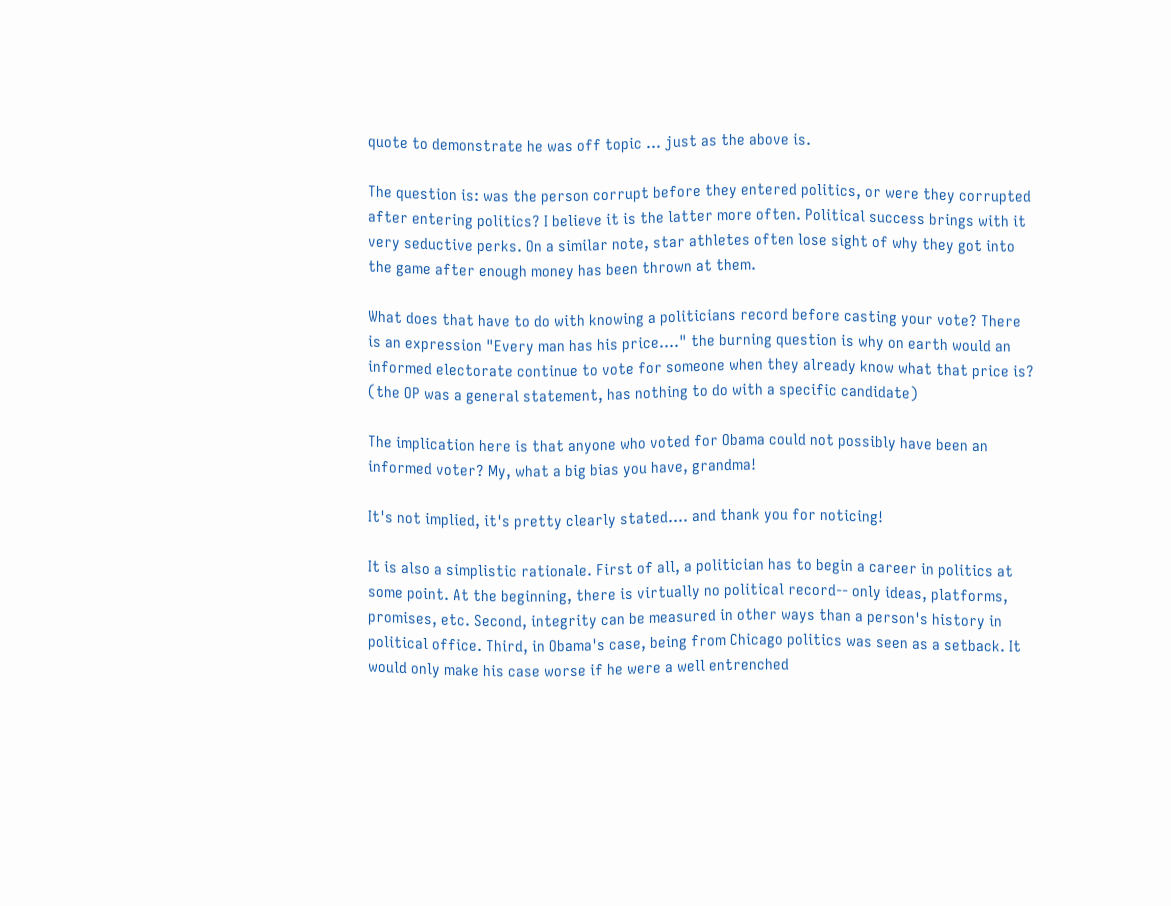quote to demonstrate he was off topic ... just as the above is.

The question is: was the person corrupt before they entered politics, or were they corrupted after entering politics? I believe it is the latter more often. Political success brings with it very seductive perks. On a similar note, star athletes often lose sight of why they got into the game after enough money has been thrown at them.

What does that have to do with knowing a politicians record before casting your vote? There is an expression "Every man has his price...." the burning question is why on earth would an informed electorate continue to vote for someone when they already know what that price is? (the OP was a general statement, has nothing to do with a specific candidate)

The implication here is that anyone who voted for Obama could not possibly have been an informed voter? My, what a big bias you have, grandma!

It's not implied, it's pretty clearly stated.... and thank you for noticing!

It is also a simplistic rationale. First of all, a politician has to begin a career in politics at some point. At the beginning, there is virtually no political record-- only ideas, platforms, promises, etc. Second, integrity can be measured in other ways than a person's history in political office. Third, in Obama's case, being from Chicago politics was seen as a setback. It would only make his case worse if he were a well entrenched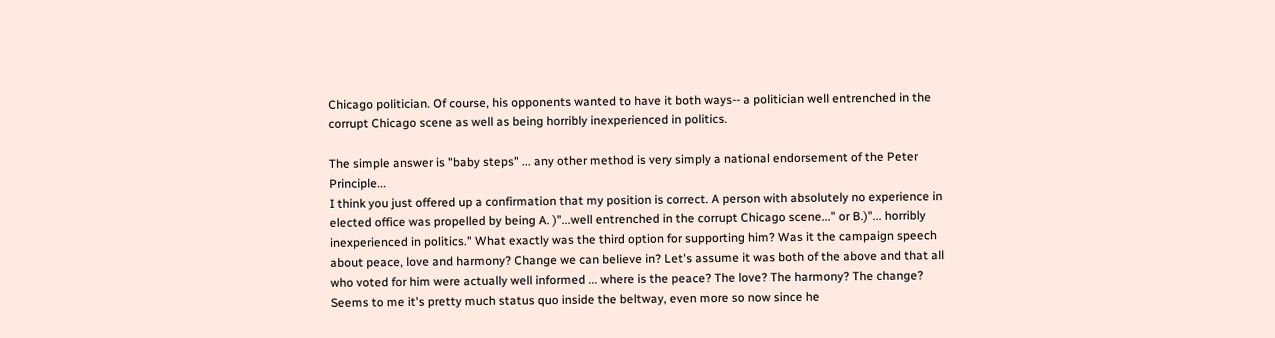Chicago politician. Of course, his opponents wanted to have it both ways-- a politician well entrenched in the corrupt Chicago scene as well as being horribly inexperienced in politics.

The simple answer is "baby steps" ... any other method is very simply a national endorsement of the Peter Principle...
I think you just offered up a confirmation that my position is correct. A person with absolutely no experience in elected office was propelled by being A. )"...well entrenched in the corrupt Chicago scene..." or B.)"... horribly inexperienced in politics." What exactly was the third option for supporting him? Was it the campaign speech about peace, love and harmony? Change we can believe in? Let's assume it was both of the above and that all who voted for him were actually well informed ... where is the peace? The love? The harmony? The change? Seems to me it's pretty much status quo inside the beltway, even more so now since he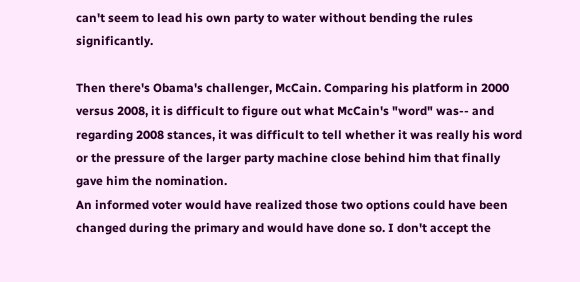can't seem to lead his own party to water without bending the rules significantly.

Then there's Obama's challenger, McCain. Comparing his platform in 2000 versus 2008, it is difficult to figure out what McCain's "word" was-- and regarding 2008 stances, it was difficult to tell whether it was really his word or the pressure of the larger party machine close behind him that finally gave him the nomination.
An informed voter would have realized those two options could have been changed during the primary and would have done so. I don't accept the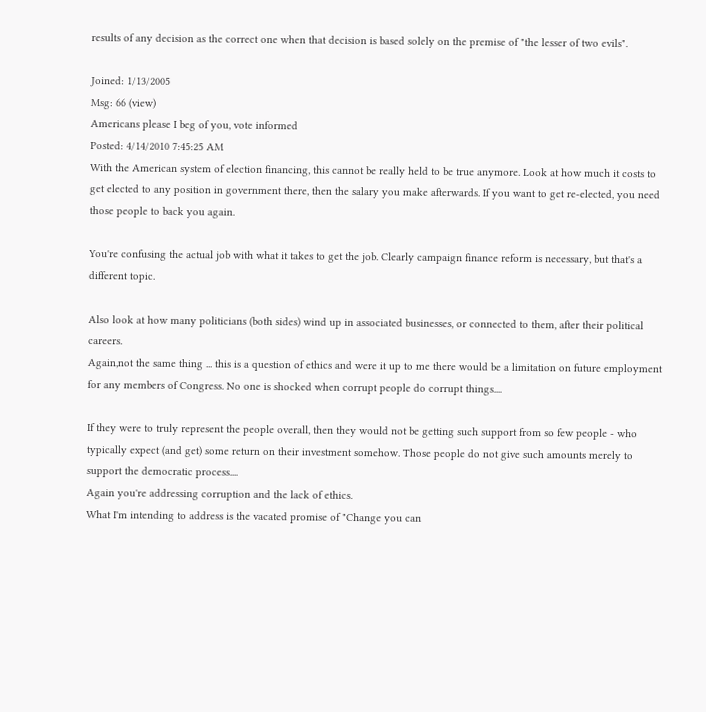results of any decision as the correct one when that decision is based solely on the premise of "the lesser of two evils".

Joined: 1/13/2005
Msg: 66 (view)
Americans please I beg of you, vote informed
Posted: 4/14/2010 7:45:25 AM
With the American system of election financing, this cannot be really held to be true anymore. Look at how much it costs to get elected to any position in government there, then the salary you make afterwards. If you want to get re-elected, you need those people to back you again.

You're confusing the actual job with what it takes to get the job. Clearly campaign finance reform is necessary, but that's a different topic.

Also look at how many politicians (both sides) wind up in associated businesses, or connected to them, after their political careers.
Again,not the same thing ... this is a question of ethics and were it up to me there would be a limitation on future employment for any members of Congress. No one is shocked when corrupt people do corrupt things....

If they were to truly represent the people overall, then they would not be getting such support from so few people - who typically expect (and get) some return on their investment somehow. Those people do not give such amounts merely to support the democratic process....
Again you're addressing corruption and the lack of ethics.
What I'm intending to address is the vacated promise of "Change you can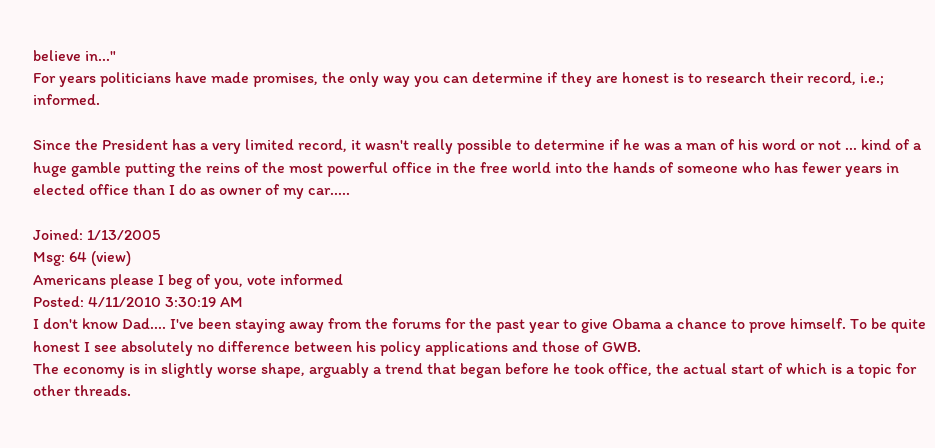believe in..."
For years politicians have made promises, the only way you can determine if they are honest is to research their record, i.e.; informed.

Since the President has a very limited record, it wasn't really possible to determine if he was a man of his word or not ... kind of a huge gamble putting the reins of the most powerful office in the free world into the hands of someone who has fewer years in elected office than I do as owner of my car.....

Joined: 1/13/2005
Msg: 64 (view)
Americans please I beg of you, vote informed
Posted: 4/11/2010 3:30:19 AM
I don't know Dad.... I've been staying away from the forums for the past year to give Obama a chance to prove himself. To be quite honest I see absolutely no difference between his policy applications and those of GWB.
The economy is in slightly worse shape, arguably a trend that began before he took office, the actual start of which is a topic for other threads.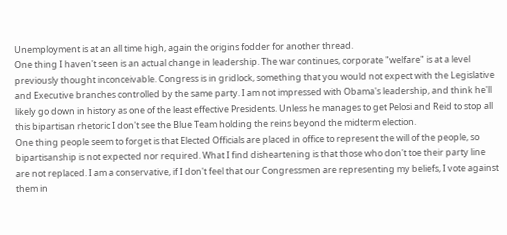Unemployment is at an all time high, again the origins fodder for another thread.
One thing I haven't seen is an actual change in leadership. The war continues, corporate "welfare" is at a level previously thought inconceivable. Congress is in gridlock, something that you would not expect with the Legislative and Executive branches controlled by the same party. I am not impressed with Obama's leadership, and think he'll likely go down in history as one of the least effective Presidents. Unless he manages to get Pelosi and Reid to stop all this bipartisan rhetoric I don't see the Blue Team holding the reins beyond the midterm election.
One thing people seem to forget is that Elected Officials are placed in office to represent the will of the people, so bipartisanship is not expected nor required. What I find disheartening is that those who don't toe their party line are not replaced. I am a conservative, if I don't feel that our Congressmen are representing my beliefs, I vote against them in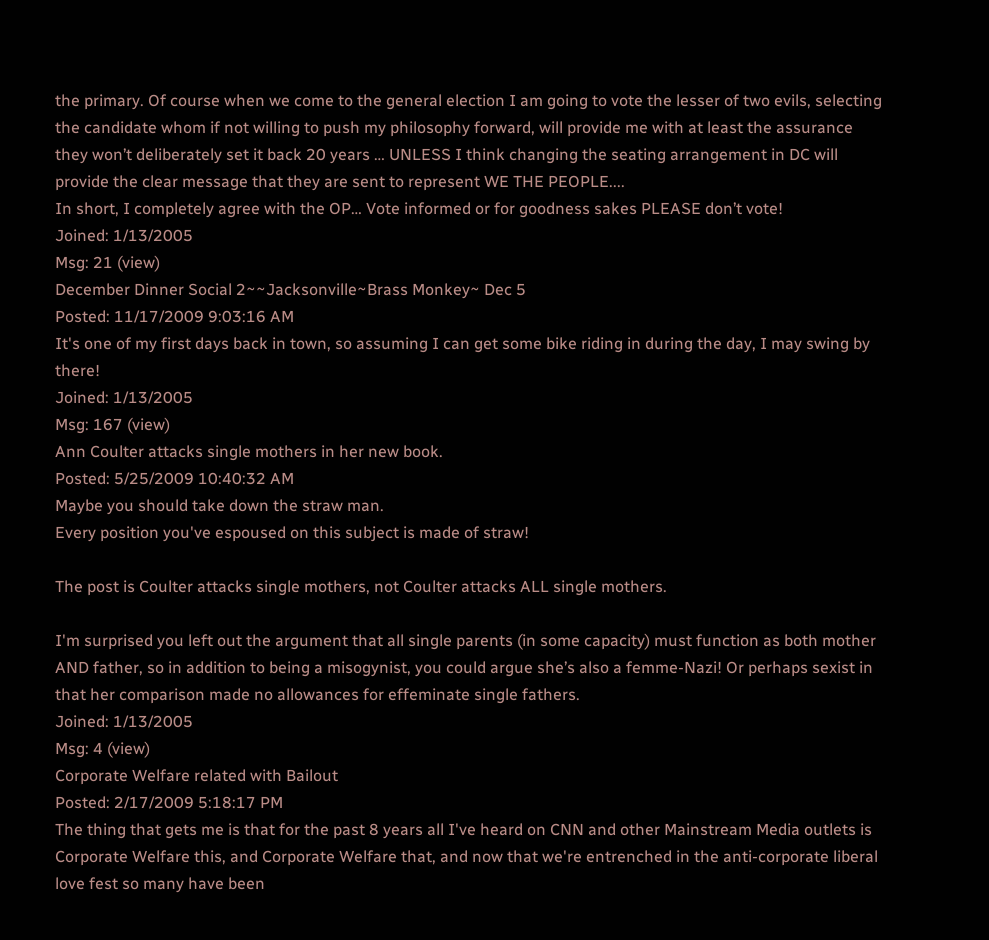the primary. Of course when we come to the general election I am going to vote the lesser of two evils, selecting the candidate whom if not willing to push my philosophy forward, will provide me with at least the assurance they won’t deliberately set it back 20 years … UNLESS I think changing the seating arrangement in DC will provide the clear message that they are sent to represent WE THE PEOPLE....
In short, I completely agree with the OP… Vote informed or for goodness sakes PLEASE don’t vote!
Joined: 1/13/2005
Msg: 21 (view)
December Dinner Social 2~~Jacksonville~Brass Monkey~ Dec 5
Posted: 11/17/2009 9:03:16 AM
It's one of my first days back in town, so assuming I can get some bike riding in during the day, I may swing by there!
Joined: 1/13/2005
Msg: 167 (view)
Ann Coulter attacks single mothers in her new book.
Posted: 5/25/2009 10:40:32 AM
Maybe you should take down the straw man.
Every position you've espoused on this subject is made of straw!

The post is Coulter attacks single mothers, not Coulter attacks ALL single mothers.

I'm surprised you left out the argument that all single parents (in some capacity) must function as both mother AND father, so in addition to being a misogynist, you could argue she’s also a femme-Nazi! Or perhaps sexist in that her comparison made no allowances for effeminate single fathers.
Joined: 1/13/2005
Msg: 4 (view)
Corporate Welfare related with Bailout
Posted: 2/17/2009 5:18:17 PM
The thing that gets me is that for the past 8 years all I've heard on CNN and other Mainstream Media outlets is Corporate Welfare this, and Corporate Welfare that, and now that we're entrenched in the anti-corporate liberal love fest so many have been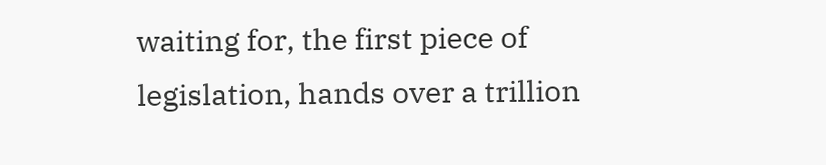waiting for, the first piece of legislation, hands over a trillion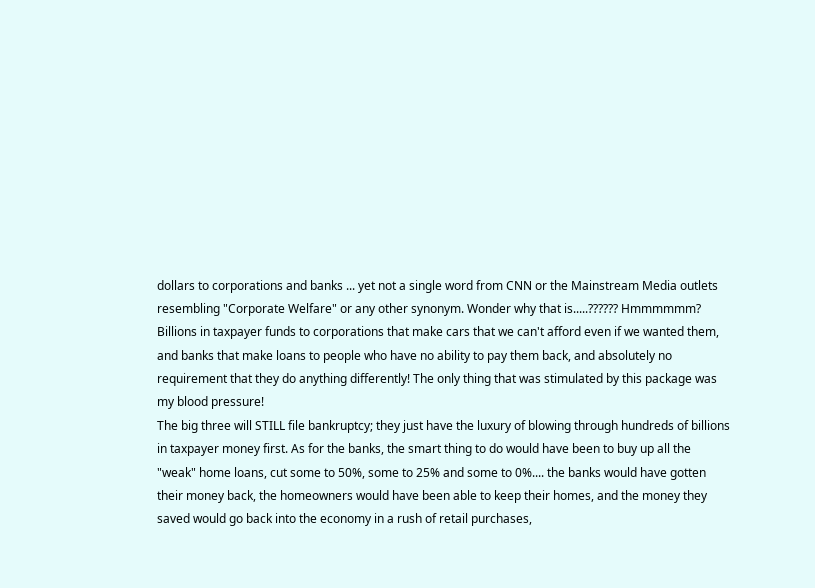dollars to corporations and banks ... yet not a single word from CNN or the Mainstream Media outlets resembling "Corporate Welfare" or any other synonym. Wonder why that is.....?????? Hmmmmmm?
Billions in taxpayer funds to corporations that make cars that we can't afford even if we wanted them, and banks that make loans to people who have no ability to pay them back, and absolutely no requirement that they do anything differently! The only thing that was stimulated by this package was my blood pressure!
The big three will STILL file bankruptcy; they just have the luxury of blowing through hundreds of billions in taxpayer money first. As for the banks, the smart thing to do would have been to buy up all the "weak" home loans, cut some to 50%, some to 25% and some to 0%.... the banks would have gotten their money back, the homeowners would have been able to keep their homes, and the money they saved would go back into the economy in a rush of retail purchases,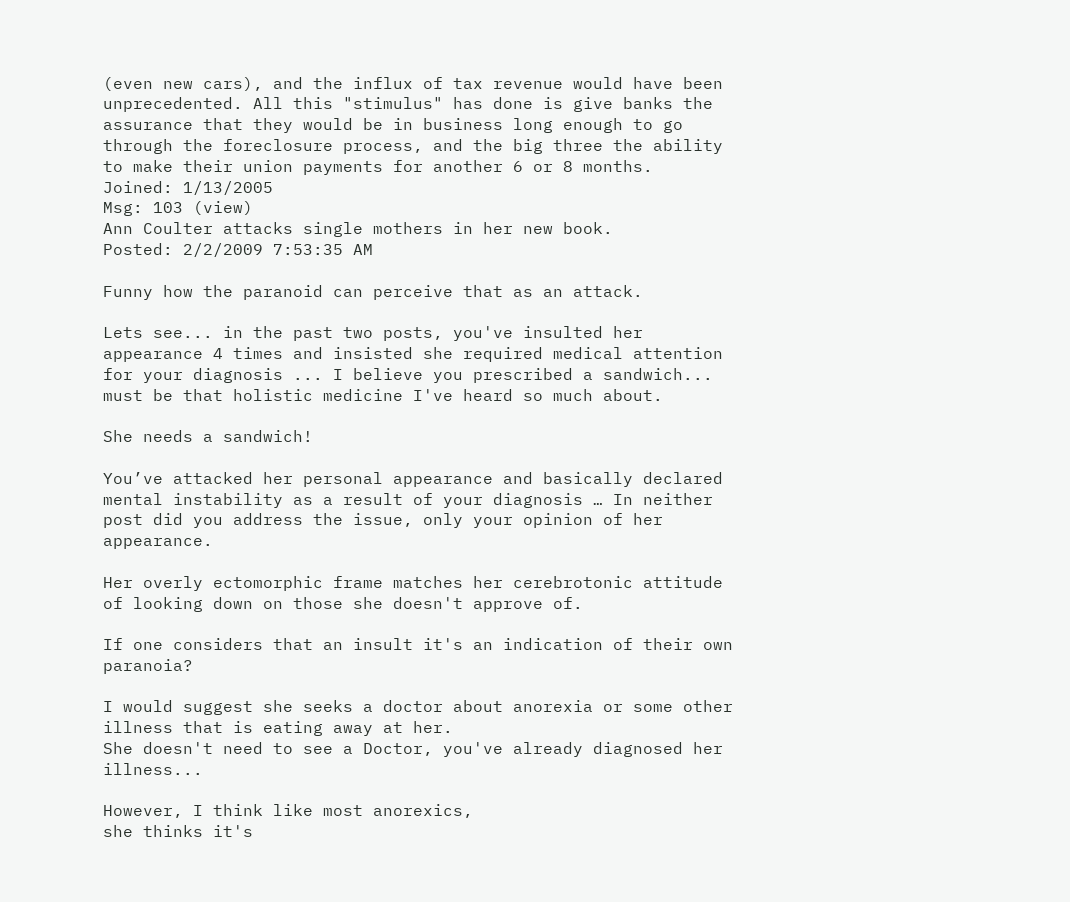(even new cars), and the influx of tax revenue would have been unprecedented. All this "stimulus" has done is give banks the assurance that they would be in business long enough to go through the foreclosure process, and the big three the ability to make their union payments for another 6 or 8 months.
Joined: 1/13/2005
Msg: 103 (view)
Ann Coulter attacks single mothers in her new book.
Posted: 2/2/2009 7:53:35 AM

Funny how the paranoid can perceive that as an attack.

Lets see... in the past two posts, you've insulted her appearance 4 times and insisted she required medical attention for your diagnosis ... I believe you prescribed a sandwich... must be that holistic medicine I've heard so much about.

She needs a sandwich!

You’ve attacked her personal appearance and basically declared mental instability as a result of your diagnosis … In neither post did you address the issue, only your opinion of her appearance.

Her overly ectomorphic frame matches her cerebrotonic attitude of looking down on those she doesn't approve of.

If one considers that an insult it's an indication of their own paranoia?

I would suggest she seeks a doctor about anorexia or some other illness that is eating away at her.
She doesn't need to see a Doctor, you've already diagnosed her illness...

However, I think like most anorexics,
she thinks it's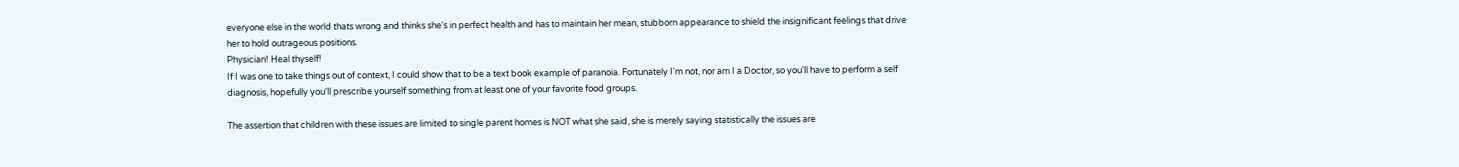everyone else in the world thats wrong and thinks she's in perfect health and has to maintain her mean, stubborn appearance to shield the insignificant feelings that drive her to hold outrageous positions.
Physician! Heal thyself!
If I was one to take things out of context, I could show that to be a text book example of paranoia. Fortunately I'm not, nor am I a Doctor, so you'll have to perform a self diagnosis, hopefully you'll prescribe yourself something from at least one of your favorite food groups.

The assertion that children with these issues are limited to single parent homes is NOT what she said, she is merely saying statistically the issues are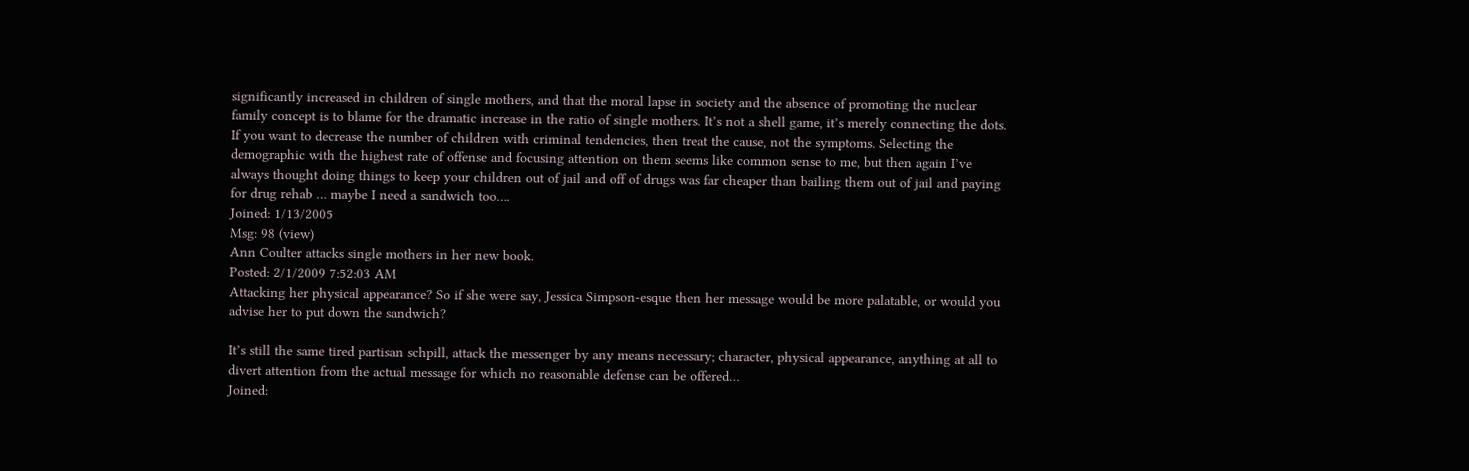significantly increased in children of single mothers, and that the moral lapse in society and the absence of promoting the nuclear family concept is to blame for the dramatic increase in the ratio of single mothers. It’s not a shell game, it’s merely connecting the dots. If you want to decrease the number of children with criminal tendencies, then treat the cause, not the symptoms. Selecting the demographic with the highest rate of offense and focusing attention on them seems like common sense to me, but then again I’ve always thought doing things to keep your children out of jail and off of drugs was far cheaper than bailing them out of jail and paying for drug rehab … maybe I need a sandwich too….
Joined: 1/13/2005
Msg: 98 (view)
Ann Coulter attacks single mothers in her new book.
Posted: 2/1/2009 7:52:03 AM
Attacking her physical appearance? So if she were say, Jessica Simpson-esque then her message would be more palatable, or would you advise her to put down the sandwich?

It’s still the same tired partisan schpill, attack the messenger by any means necessary; character, physical appearance, anything at all to divert attention from the actual message for which no reasonable defense can be offered…
Joined: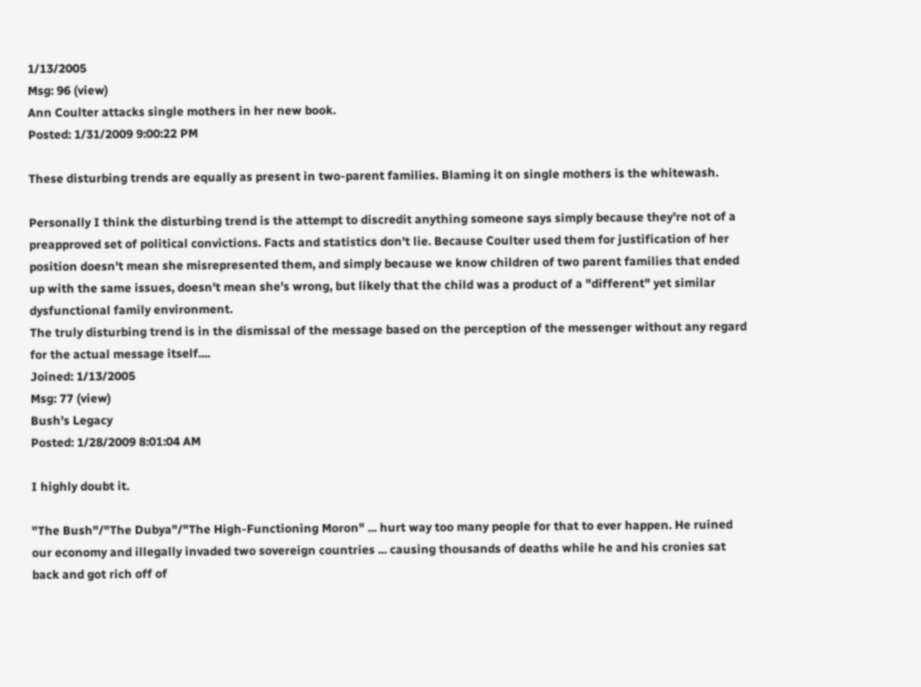1/13/2005
Msg: 96 (view)
Ann Coulter attacks single mothers in her new book.
Posted: 1/31/2009 9:00:22 PM

These disturbing trends are equally as present in two-parent families. Blaming it on single mothers is the whitewash.

Personally I think the disturbing trend is the attempt to discredit anything someone says simply because they're not of a preapproved set of political convictions. Facts and statistics don't lie. Because Coulter used them for justification of her position doesn't mean she misrepresented them, and simply because we know children of two parent families that ended up with the same issues, doesn't mean she's wrong, but likely that the child was a product of a "different" yet similar dysfunctional family environment.
The truly disturbing trend is in the dismissal of the message based on the perception of the messenger without any regard for the actual message itself....
Joined: 1/13/2005
Msg: 77 (view)
Bush's Legacy
Posted: 1/28/2009 8:01:04 AM

I highly doubt it.

"The Bush"/"The Dubya"/"The High-Functioning Moron" ... hurt way too many people for that to ever happen. He ruined our economy and illegally invaded two sovereign countries ... causing thousands of deaths while he and his cronies sat back and got rich off of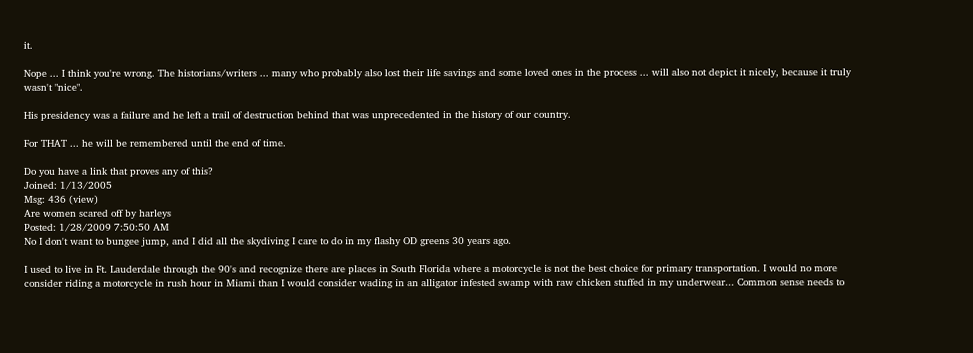it.

Nope ... I think you're wrong. The historians/writers ... many who probably also lost their life savings and some loved ones in the process ... will also not depict it nicely, because it truly wasn't "nice".

His presidency was a failure and he left a trail of destruction behind that was unprecedented in the history of our country.

For THAT ... he will be remembered until the end of time.

Do you have a link that proves any of this?
Joined: 1/13/2005
Msg: 436 (view)
Are women scared off by harleys
Posted: 1/28/2009 7:50:50 AM
No I don't want to bungee jump, and I did all the skydiving I care to do in my flashy OD greens 30 years ago.

I used to live in Ft. Lauderdale through the 90's and recognize there are places in South Florida where a motorcycle is not the best choice for primary transportation. I would no more consider riding a motorcycle in rush hour in Miami than I would consider wading in an alligator infested swamp with raw chicken stuffed in my underwear... Common sense needs to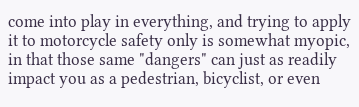come into play in everything, and trying to apply it to motorcycle safety only is somewhat myopic, in that those same "dangers" can just as readily impact you as a pedestrian, bicyclist, or even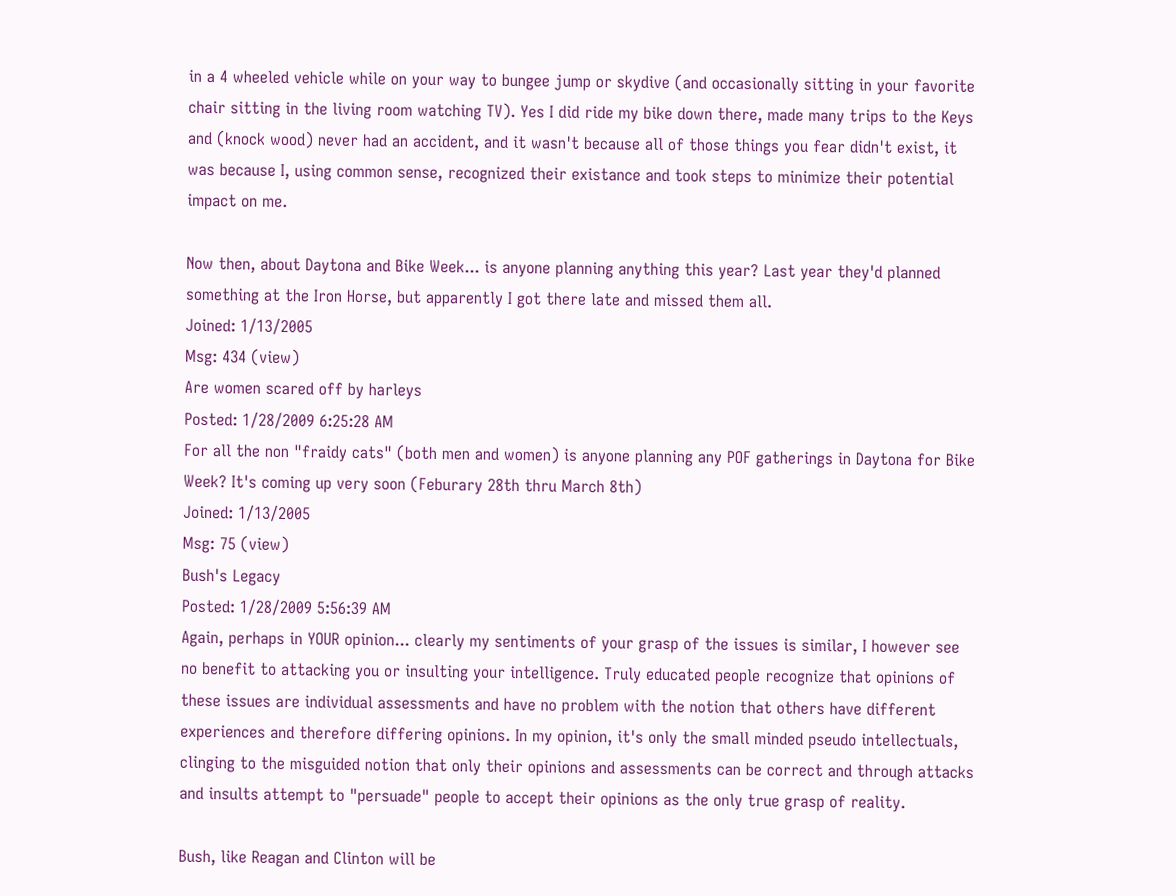in a 4 wheeled vehicle while on your way to bungee jump or skydive (and occasionally sitting in your favorite chair sitting in the living room watching TV). Yes I did ride my bike down there, made many trips to the Keys and (knock wood) never had an accident, and it wasn't because all of those things you fear didn't exist, it was because I, using common sense, recognized their existance and took steps to minimize their potential impact on me.

Now then, about Daytona and Bike Week... is anyone planning anything this year? Last year they'd planned something at the Iron Horse, but apparently I got there late and missed them all.
Joined: 1/13/2005
Msg: 434 (view)
Are women scared off by harleys
Posted: 1/28/2009 6:25:28 AM
For all the non "fraidy cats" (both men and women) is anyone planning any POF gatherings in Daytona for Bike Week? It's coming up very soon (Feburary 28th thru March 8th)
Joined: 1/13/2005
Msg: 75 (view)
Bush's Legacy
Posted: 1/28/2009 5:56:39 AM
Again, perhaps in YOUR opinion... clearly my sentiments of your grasp of the issues is similar, I however see no benefit to attacking you or insulting your intelligence. Truly educated people recognize that opinions of these issues are individual assessments and have no problem with the notion that others have different experiences and therefore differing opinions. In my opinion, it's only the small minded pseudo intellectuals, clinging to the misguided notion that only their opinions and assessments can be correct and through attacks and insults attempt to "persuade" people to accept their opinions as the only true grasp of reality.

Bush, like Reagan and Clinton will be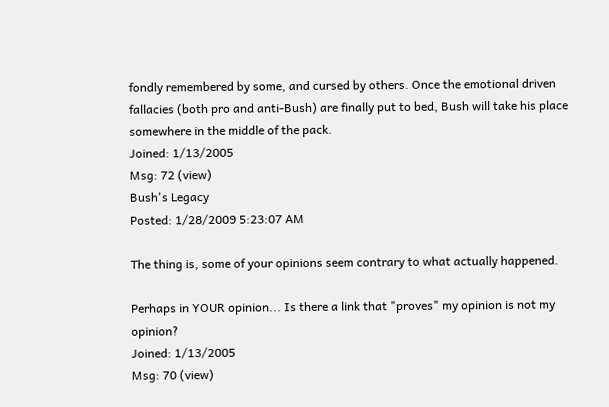fondly remembered by some, and cursed by others. Once the emotional driven fallacies (both pro and anti-Bush) are finally put to bed, Bush will take his place somewhere in the middle of the pack.
Joined: 1/13/2005
Msg: 72 (view)
Bush's Legacy
Posted: 1/28/2009 5:23:07 AM

The thing is, some of your opinions seem contrary to what actually happened.

Perhaps in YOUR opinion... Is there a link that "proves" my opinion is not my opinion?
Joined: 1/13/2005
Msg: 70 (view)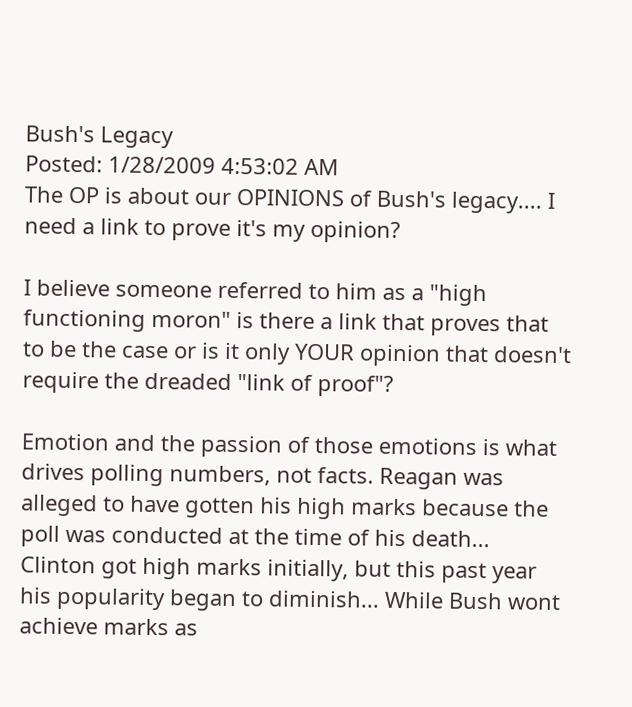Bush's Legacy
Posted: 1/28/2009 4:53:02 AM
The OP is about our OPINIONS of Bush's legacy.... I need a link to prove it's my opinion?

I believe someone referred to him as a "high functioning moron" is there a link that proves that to be the case or is it only YOUR opinion that doesn't require the dreaded "link of proof"?

Emotion and the passion of those emotions is what drives polling numbers, not facts. Reagan was alleged to have gotten his high marks because the poll was conducted at the time of his death... Clinton got high marks initially, but this past year his popularity began to diminish... While Bush wont achieve marks as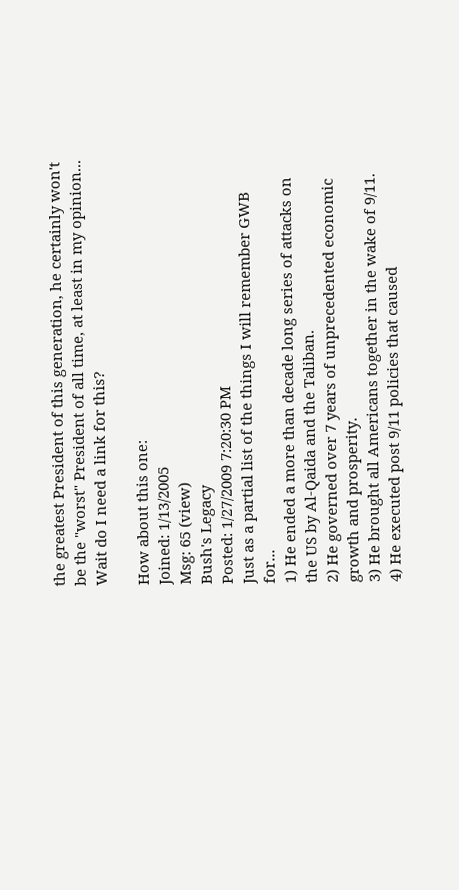the greatest President of this generation, he certainly won't be the "worst" President of all time, at least in my opinion... Wait do I need a link for this?

How about this one:
Joined: 1/13/2005
Msg: 65 (view)
Bush's Legacy
Posted: 1/27/2009 7:20:30 PM
Just as a partial list of the things I will remember GWB for...
1) He ended a more than decade long series of attacks on the US by Al-Qaida and the Taliban.
2) He governed over 7 years of unprecedented economic growth and prosperity.
3) He brought all Americans together in the wake of 9/11.
4) He executed post 9/11 policies that caused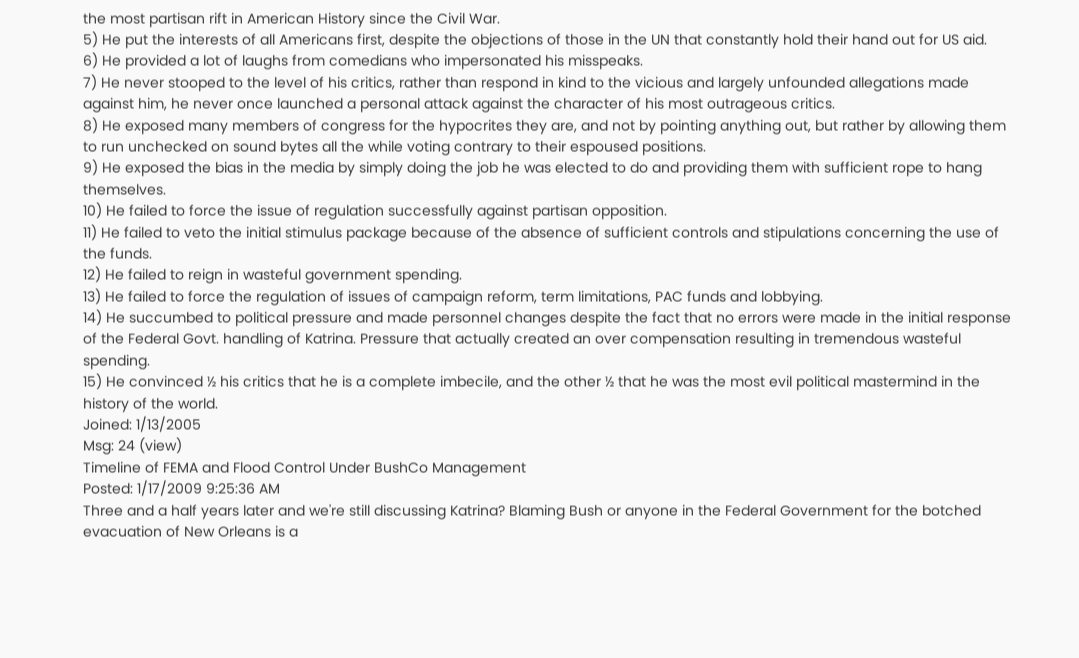the most partisan rift in American History since the Civil War.
5) He put the interests of all Americans first, despite the objections of those in the UN that constantly hold their hand out for US aid.
6) He provided a lot of laughs from comedians who impersonated his misspeaks.
7) He never stooped to the level of his critics, rather than respond in kind to the vicious and largely unfounded allegations made against him, he never once launched a personal attack against the character of his most outrageous critics.
8) He exposed many members of congress for the hypocrites they are, and not by pointing anything out, but rather by allowing them to run unchecked on sound bytes all the while voting contrary to their espoused positions.
9) He exposed the bias in the media by simply doing the job he was elected to do and providing them with sufficient rope to hang themselves.
10) He failed to force the issue of regulation successfully against partisan opposition.
11) He failed to veto the initial stimulus package because of the absence of sufficient controls and stipulations concerning the use of the funds.
12) He failed to reign in wasteful government spending.
13) He failed to force the regulation of issues of campaign reform, term limitations, PAC funds and lobbying.
14) He succumbed to political pressure and made personnel changes despite the fact that no errors were made in the initial response of the Federal Govt. handling of Katrina. Pressure that actually created an over compensation resulting in tremendous wasteful spending.
15) He convinced ½ his critics that he is a complete imbecile, and the other ½ that he was the most evil political mastermind in the history of the world.
Joined: 1/13/2005
Msg: 24 (view)
Timeline of FEMA and Flood Control Under BushCo Management
Posted: 1/17/2009 9:25:36 AM
Three and a half years later and we're still discussing Katrina? Blaming Bush or anyone in the Federal Government for the botched evacuation of New Orleans is a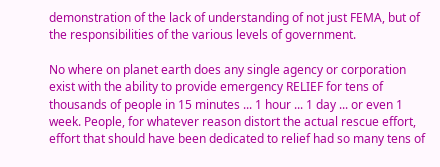demonstration of the lack of understanding of not just FEMA, but of the responsibilities of the various levels of government.

No where on planet earth does any single agency or corporation exist with the ability to provide emergency RELIEF for tens of thousands of people in 15 minutes ... 1 hour ... 1 day ... or even 1 week. People, for whatever reason distort the actual rescue effort, effort that should have been dedicated to relief had so many tens of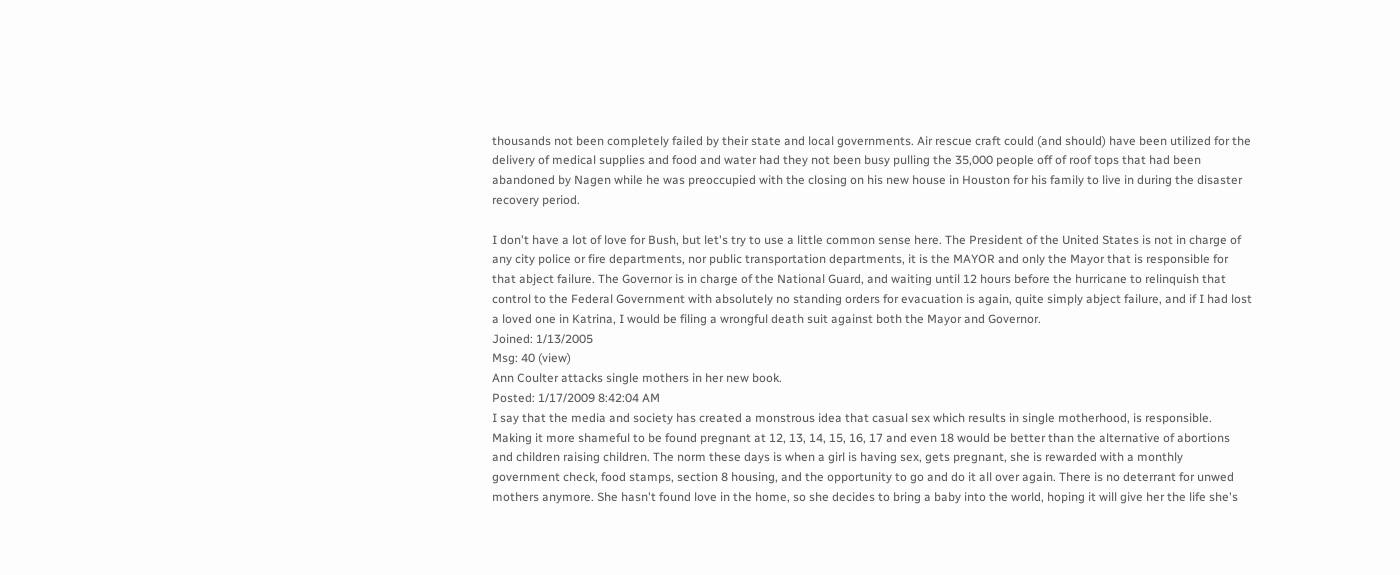thousands not been completely failed by their state and local governments. Air rescue craft could (and should) have been utilized for the delivery of medical supplies and food and water had they not been busy pulling the 35,000 people off of roof tops that had been abandoned by Nagen while he was preoccupied with the closing on his new house in Houston for his family to live in during the disaster recovery period.

I don't have a lot of love for Bush, but let's try to use a little common sense here. The President of the United States is not in charge of any city police or fire departments, nor public transportation departments, it is the MAYOR and only the Mayor that is responsible for that abject failure. The Governor is in charge of the National Guard, and waiting until 12 hours before the hurricane to relinquish that control to the Federal Government with absolutely no standing orders for evacuation is again, quite simply abject failure, and if I had lost a loved one in Katrina, I would be filing a wrongful death suit against both the Mayor and Governor.
Joined: 1/13/2005
Msg: 40 (view)
Ann Coulter attacks single mothers in her new book.
Posted: 1/17/2009 8:42:04 AM
I say that the media and society has created a monstrous idea that casual sex which results in single motherhood, is responsible. Making it more shameful to be found pregnant at 12, 13, 14, 15, 16, 17 and even 18 would be better than the alternative of abortions and children raising children. The norm these days is when a girl is having sex, gets pregnant, she is rewarded with a monthly government check, food stamps, section 8 housing, and the opportunity to go and do it all over again. There is no deterrant for unwed mothers anymore. She hasn't found love in the home, so she decides to bring a baby into the world, hoping it will give her the life she's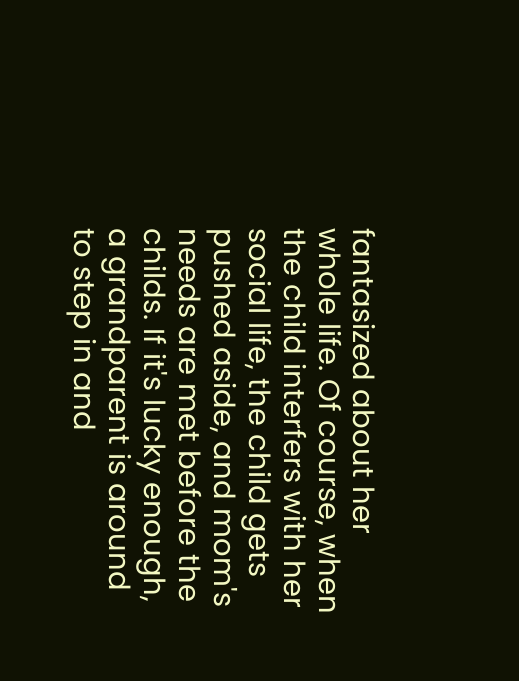fantasized about her whole life. Of course, when the child interfers with her social life, the child gets pushed aside, and mom's needs are met before the childs. If it's lucky enough, a grandparent is around to step in and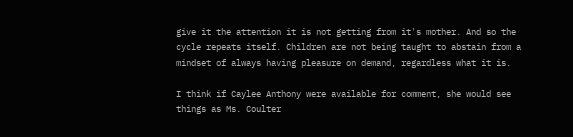give it the attention it is not getting from it's mother. And so the cycle repeats itself. Children are not being taught to abstain from a mindset of always having pleasure on demand, regardless what it is.

I think if Caylee Anthony were available for comment, she would see things as Ms. Coulter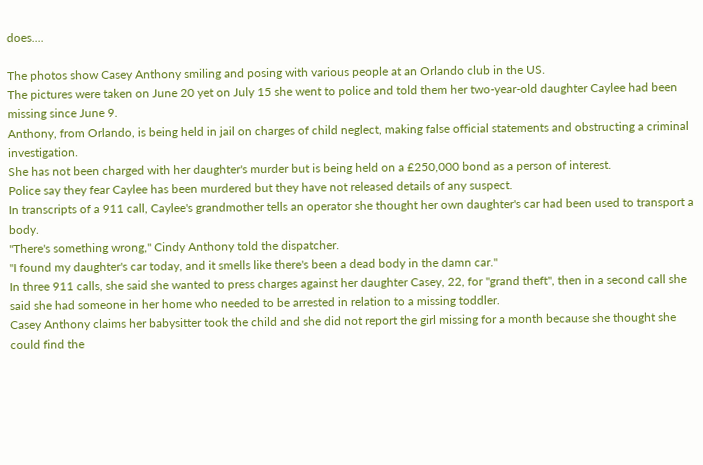does....

The photos show Casey Anthony smiling and posing with various people at an Orlando club in the US.
The pictures were taken on June 20 yet on July 15 she went to police and told them her two-year-old daughter Caylee had been missing since June 9.
Anthony, from Orlando, is being held in jail on charges of child neglect, making false official statements and obstructing a criminal investigation.
She has not been charged with her daughter's murder but is being held on a £250,000 bond as a person of interest.
Police say they fear Caylee has been murdered but they have not released details of any suspect.
In transcripts of a 911 call, Caylee's grandmother tells an operator she thought her own daughter's car had been used to transport a body.
"There's something wrong," Cindy Anthony told the dispatcher.
"I found my daughter's car today, and it smells like there's been a dead body in the damn car."
In three 911 calls, she said she wanted to press charges against her daughter Casey, 22, for "grand theft", then in a second call she said she had someone in her home who needed to be arrested in relation to a missing toddler.
Casey Anthony claims her babysitter took the child and she did not report the girl missing for a month because she thought she could find the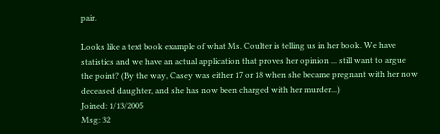pair.

Looks like a text book example of what Ms. Coulter is telling us in her book. We have statistics and we have an actual application that proves her opinion ... still want to argue the point? (By the way, Casey was either 17 or 18 when she became pregnant with her now deceased daughter, and she has now been charged with her murder...)
Joined: 1/13/2005
Msg: 32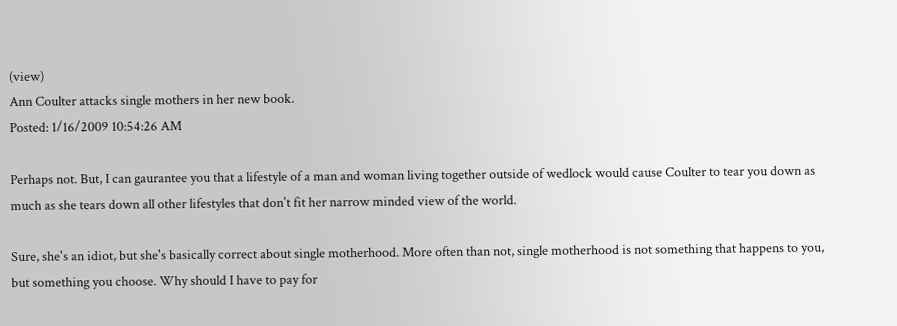(view)
Ann Coulter attacks single mothers in her new book.
Posted: 1/16/2009 10:54:26 AM

Perhaps not. But, I can gaurantee you that a lifestyle of a man and woman living together outside of wedlock would cause Coulter to tear you down as much as she tears down all other lifestyles that don't fit her narrow minded view of the world.

Sure, she's an idiot, but she's basically correct about single motherhood. More often than not, single motherhood is not something that happens to you, but something you choose. Why should I have to pay for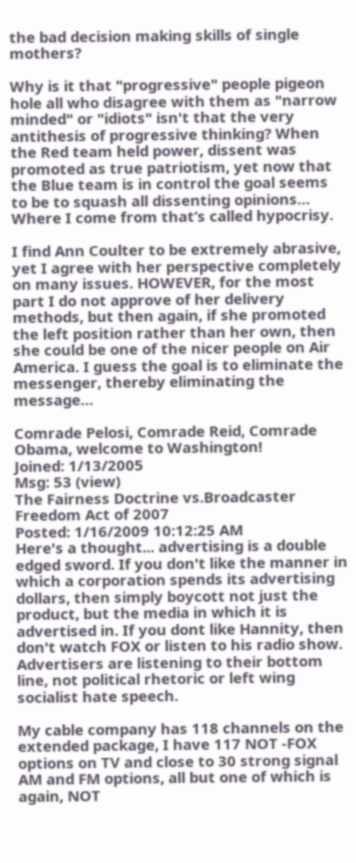the bad decision making skills of single mothers?

Why is it that "progressive" people pigeon hole all who disagree with them as "narrow minded" or "idiots" isn't that the very antithesis of progressive thinking? When the Red team held power, dissent was promoted as true patriotism, yet now that the Blue team is in control the goal seems to be to squash all dissenting opinions… Where I come from that’s called hypocrisy.

I find Ann Coulter to be extremely abrasive, yet I agree with her perspective completely on many issues. HOWEVER, for the most part I do not approve of her delivery methods, but then again, if she promoted the left position rather than her own, then she could be one of the nicer people on Air America. I guess the goal is to eliminate the messenger, thereby eliminating the message…

Comrade Pelosi, Comrade Reid, Comrade Obama, welcome to Washington!
Joined: 1/13/2005
Msg: 53 (view)
The Fairness Doctrine vs.Broadcaster Freedom Act of 2007
Posted: 1/16/2009 10:12:25 AM
Here's a thought... advertising is a double edged sword. If you don't like the manner in which a corporation spends its advertising dollars, then simply boycott not just the product, but the media in which it is advertised in. If you dont like Hannity, then don't watch FOX or listen to his radio show. Advertisers are listening to their bottom line, not political rhetoric or left wing socialist hate speech.

My cable company has 118 channels on the extended package, I have 117 NOT -FOX options on TV and close to 30 strong signal AM and FM options, all but one of which is again, NOT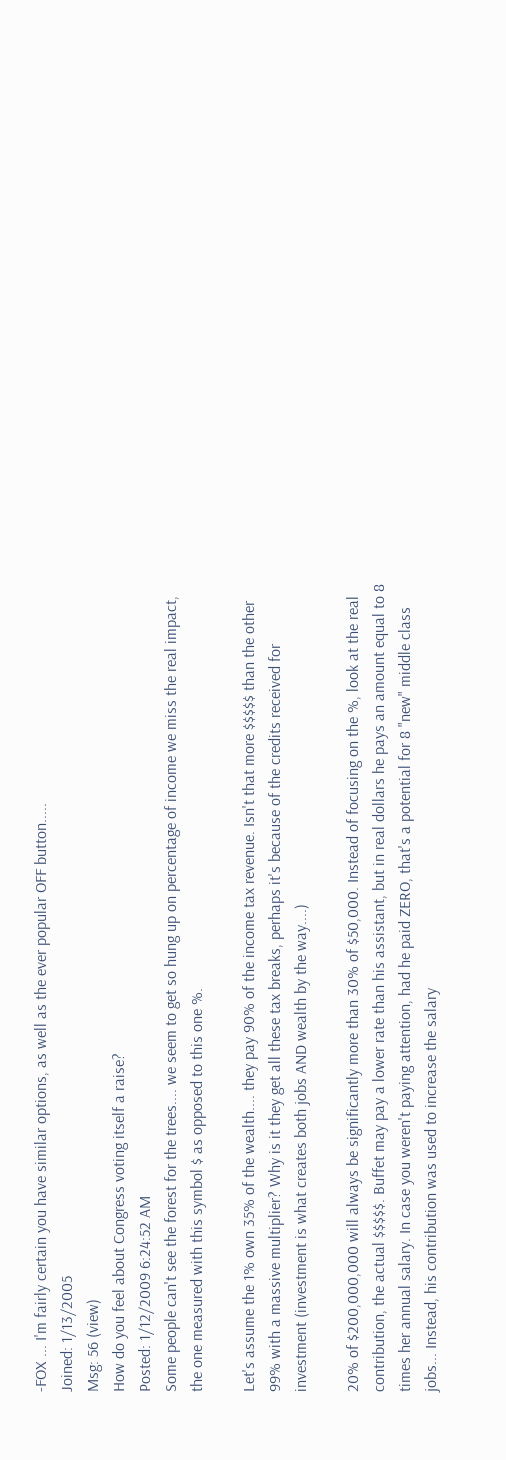-FOX ... I'm fairly certain you have similar options, as well as the ever popular OFF button.....
Joined: 1/13/2005
Msg: 56 (view)
How do you feel about Congress voting itself a raise?
Posted: 1/12/2009 6:24:52 AM
Some people can't see the forest for the trees.... we seem to get so hung up on percentage of income we miss the real impact, the one measured with this symbol $ as opposed to this one %.

Let's assume the 1% own 35% of the wealth.... they pay 90% of the income tax revenue. Isn't that more $$$$$ than the other 99% with a massive multiplier? Why is it they get all these tax breaks, perhaps it's because of the credits received for investment (investment is what creates both jobs AND wealth by the way....)

20% of $200,000,000 will always be significantly more than 30% of $50,000. Instead of focusing on the %, look at the real contribution, the actual $$$$$. Buffet may pay a lower rate than his assistant, but in real dollars he pays an amount equal to 8 times her annual salary. In case you weren't paying attention, had he paid ZERO, that's a potential for 8 "new" middle class jobs... Instead, his contribution was used to increase the salary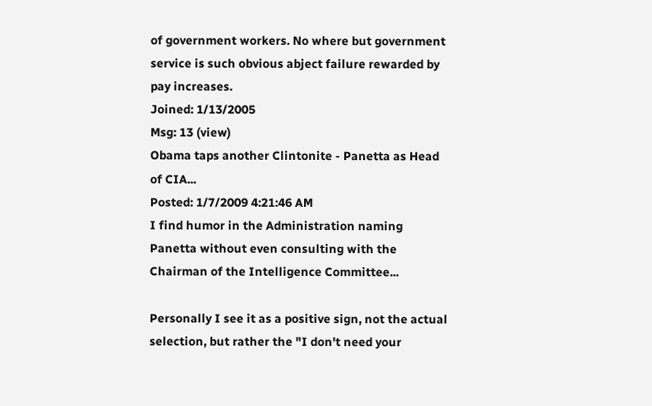of government workers. No where but government service is such obvious abject failure rewarded by pay increases.
Joined: 1/13/2005
Msg: 13 (view)
Obama taps another Clintonite - Panetta as Head of CIA...
Posted: 1/7/2009 4:21:46 AM
I find humor in the Administration naming Panetta without even consulting with the Chairman of the Intelligence Committee...

Personally I see it as a positive sign, not the actual selection, but rather the "I don't need your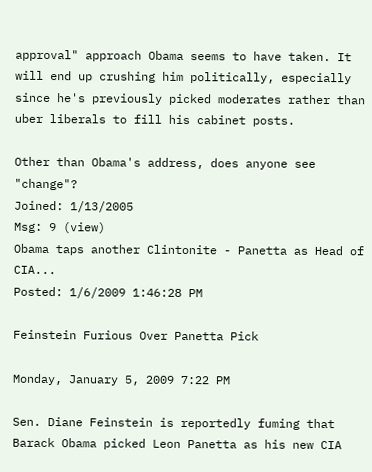approval" approach Obama seems to have taken. It will end up crushing him politically, especially since he's previously picked moderates rather than uber liberals to fill his cabinet posts.

Other than Obama's address, does anyone see "change"?
Joined: 1/13/2005
Msg: 9 (view)
Obama taps another Clintonite - Panetta as Head of CIA...
Posted: 1/6/2009 1:46:28 PM

Feinstein Furious Over Panetta Pick

Monday, January 5, 2009 7:22 PM

Sen. Diane Feinstein is reportedly fuming that Barack Obama picked Leon Panetta as his new CIA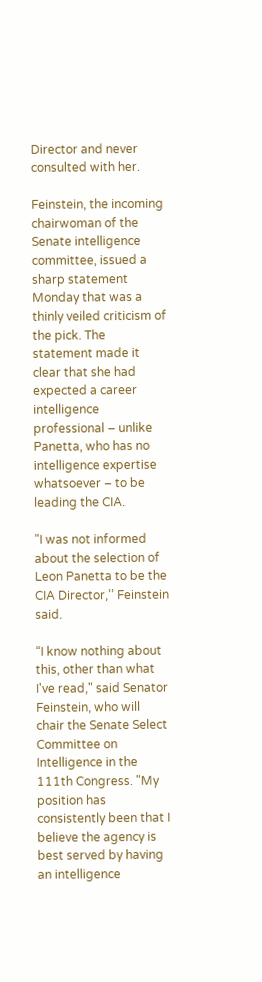Director and never consulted with her.

Feinstein, the incoming chairwoman of the Senate intelligence committee, issued a sharp statement Monday that was a thinly veiled criticism of the pick. The statement made it clear that she had expected a career intelligence professional – unlike Panetta, who has no intelligence expertise whatsoever – to be leading the CIA.

"I was not informed about the selection of Leon Panetta to be the CIA Director,’’ Feinstein said.

“I know nothing about this, other than what I've read," said Senator Feinstein, who will chair the Senate Select Committee on Intelligence in the 111th Congress. "My position has consistently been that I believe the agency is best served by having an intelligence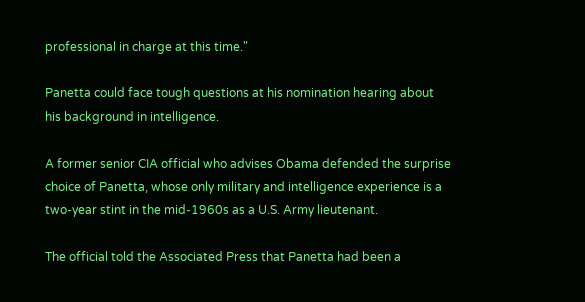professional in charge at this time."

Panetta could face tough questions at his nomination hearing about his background in intelligence.

A former senior CIA official who advises Obama defended the surprise choice of Panetta, whose only military and intelligence experience is a two-year stint in the mid-1960s as a U.S. Army lieutenant.

The official told the Associated Press that Panetta had been a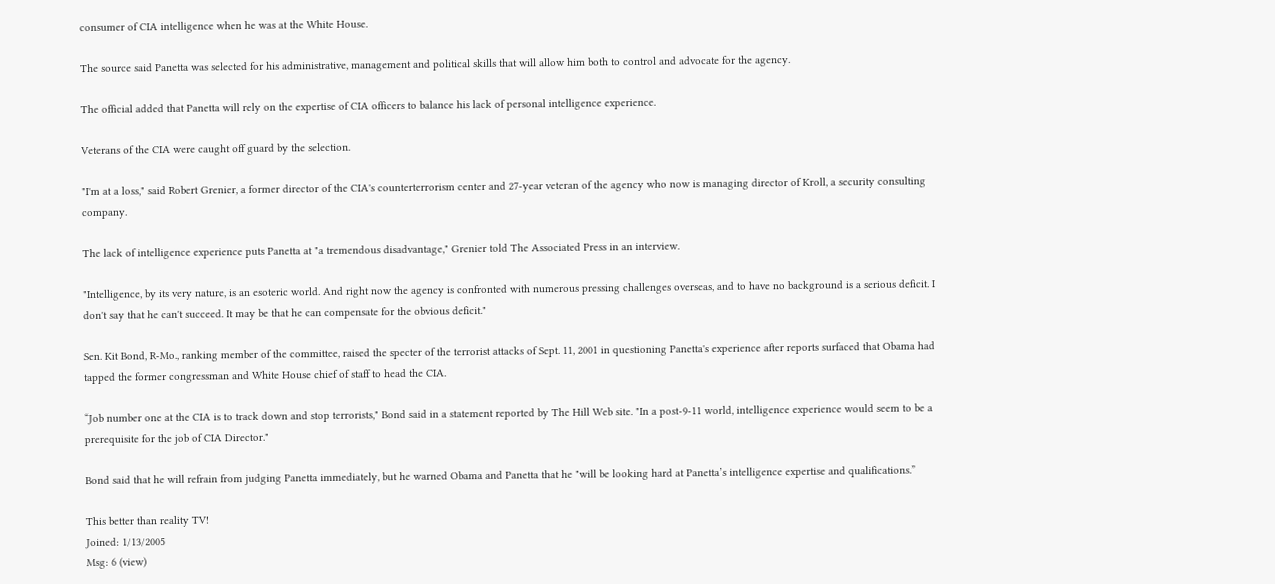consumer of CIA intelligence when he was at the White House.

The source said Panetta was selected for his administrative, management and political skills that will allow him both to control and advocate for the agency.

The official added that Panetta will rely on the expertise of CIA officers to balance his lack of personal intelligence experience.

Veterans of the CIA were caught off guard by the selection.

"I'm at a loss," said Robert Grenier, a former director of the CIA's counterterrorism center and 27-year veteran of the agency who now is managing director of Kroll, a security consulting company.

The lack of intelligence experience puts Panetta at "a tremendous disadvantage," Grenier told The Associated Press in an interview.

"Intelligence, by its very nature, is an esoteric world. And right now the agency is confronted with numerous pressing challenges overseas, and to have no background is a serious deficit. I don't say that he can't succeed. It may be that he can compensate for the obvious deficit."

Sen. Kit Bond, R-Mo., ranking member of the committee, raised the specter of the terrorist attacks of Sept. 11, 2001 in questioning Panetta's experience after reports surfaced that Obama had tapped the former congressman and White House chief of staff to head the CIA.

“Job number one at the CIA is to track down and stop terrorists," Bond said in a statement reported by The Hill Web site. "In a post-9-11 world, intelligence experience would seem to be a prerequisite for the job of CIA Director."

Bond said that he will refrain from judging Panetta immediately, but he warned Obama and Panetta that he "will be looking hard at Panetta’s intelligence expertise and qualifications.”

This better than reality TV!
Joined: 1/13/2005
Msg: 6 (view)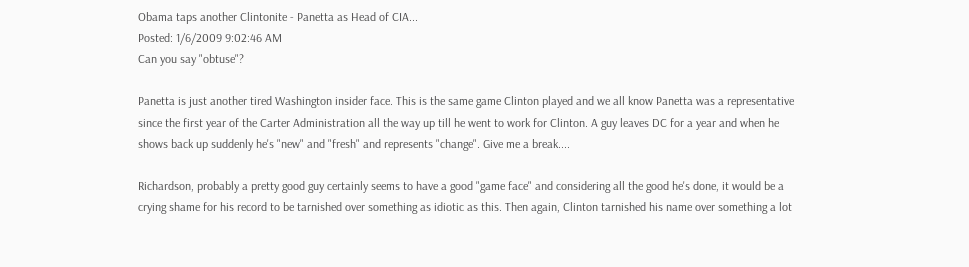Obama taps another Clintonite - Panetta as Head of CIA...
Posted: 1/6/2009 9:02:46 AM
Can you say "obtuse"?

Panetta is just another tired Washington insider face. This is the same game Clinton played and we all know Panetta was a representative since the first year of the Carter Administration all the way up till he went to work for Clinton. A guy leaves DC for a year and when he shows back up suddenly he's "new" and "fresh" and represents "change". Give me a break....

Richardson, probably a pretty good guy certainly seems to have a good "game face" and considering all the good he's done, it would be a crying shame for his record to be tarnished over something as idiotic as this. Then again, Clinton tarnished his name over something a lot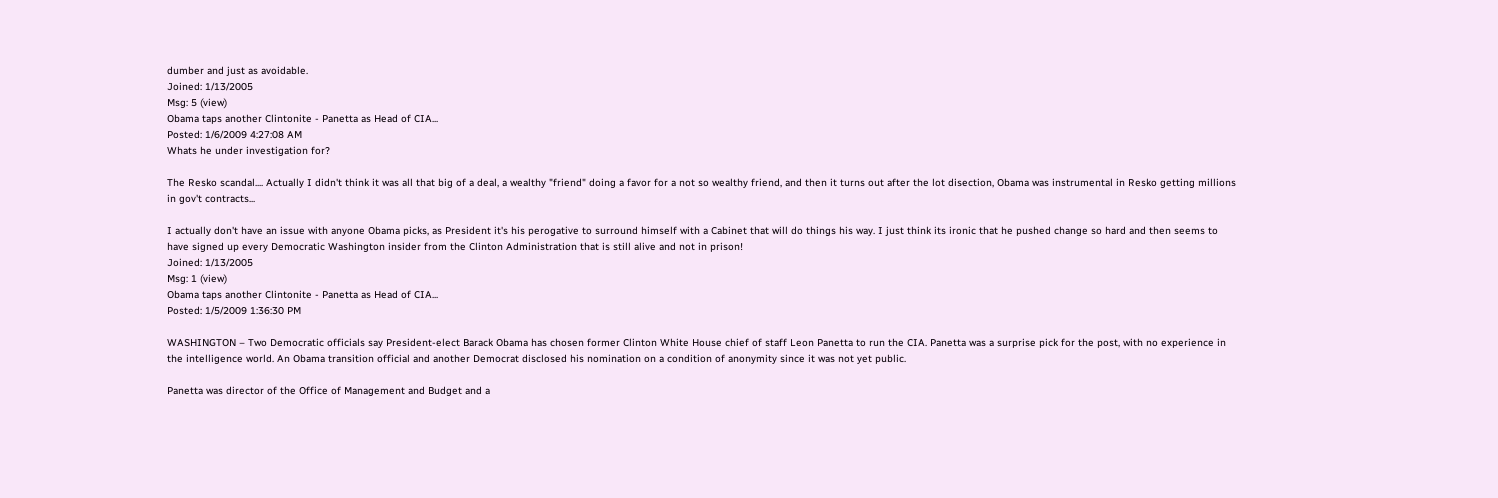dumber and just as avoidable.
Joined: 1/13/2005
Msg: 5 (view)
Obama taps another Clintonite - Panetta as Head of CIA...
Posted: 1/6/2009 4:27:08 AM
Whats he under investigation for?

The Resko scandal.... Actually I didn't think it was all that big of a deal, a wealthy "friend" doing a favor for a not so wealthy friend, and then it turns out after the lot disection, Obama was instrumental in Resko getting millions in gov't contracts...

I actually don't have an issue with anyone Obama picks, as President it's his perogative to surround himself with a Cabinet that will do things his way. I just think its ironic that he pushed change so hard and then seems to have signed up every Democratic Washington insider from the Clinton Administration that is still alive and not in prison!
Joined: 1/13/2005
Msg: 1 (view)
Obama taps another Clintonite - Panetta as Head of CIA...
Posted: 1/5/2009 1:36:30 PM

WASHINGTON – Two Democratic officials say President-elect Barack Obama has chosen former Clinton White House chief of staff Leon Panetta to run the CIA. Panetta was a surprise pick for the post, with no experience in the intelligence world. An Obama transition official and another Democrat disclosed his nomination on a condition of anonymity since it was not yet public.

Panetta was director of the Office of Management and Budget and a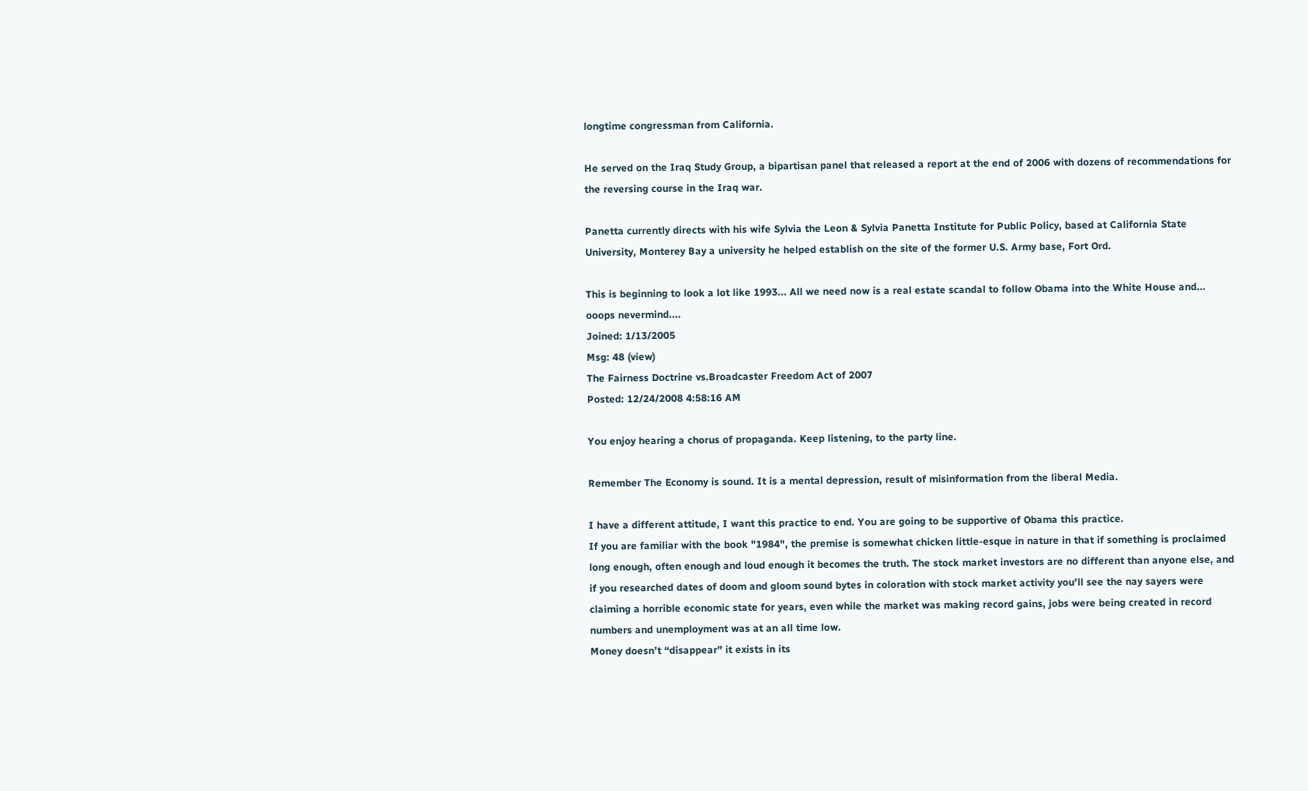longtime congressman from California.

He served on the Iraq Study Group, a bipartisan panel that released a report at the end of 2006 with dozens of recommendations for the reversing course in the Iraq war.

Panetta currently directs with his wife Sylvia the Leon & Sylvia Panetta Institute for Public Policy, based at California State University, Monterey Bay a university he helped establish on the site of the former U.S. Army base, Fort Ord.

This is beginning to look a lot like 1993... All we need now is a real estate scandal to follow Obama into the White House and... ooops nevermind....
Joined: 1/13/2005
Msg: 48 (view)
The Fairness Doctrine vs.Broadcaster Freedom Act of 2007
Posted: 12/24/2008 4:58:16 AM

You enjoy hearing a chorus of propaganda. Keep listening, to the party line.

Remember The Economy is sound. It is a mental depression, result of misinformation from the liberal Media.

I have a different attitude, I want this practice to end. You are going to be supportive of Obama this practice.
If you are familiar with the book "1984", the premise is somewhat chicken little-esque in nature in that if something is proclaimed long enough, often enough and loud enough it becomes the truth. The stock market investors are no different than anyone else, and if you researched dates of doom and gloom sound bytes in coloration with stock market activity you'll see the nay sayers were claiming a horrible economic state for years, even while the market was making record gains, jobs were being created in record numbers and unemployment was at an all time low.
Money doesn’t “disappear” it exists in its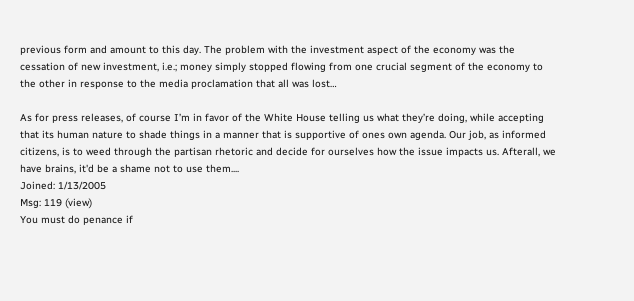previous form and amount to this day. The problem with the investment aspect of the economy was the cessation of new investment, i.e.; money simply stopped flowing from one crucial segment of the economy to the other in response to the media proclamation that all was lost…

As for press releases, of course I’m in favor of the White House telling us what they’re doing, while accepting that its human nature to shade things in a manner that is supportive of ones own agenda. Our job, as informed citizens, is to weed through the partisan rhetoric and decide for ourselves how the issue impacts us. Afterall, we have brains, it'd be a shame not to use them....
Joined: 1/13/2005
Msg: 119 (view)
You must do penance if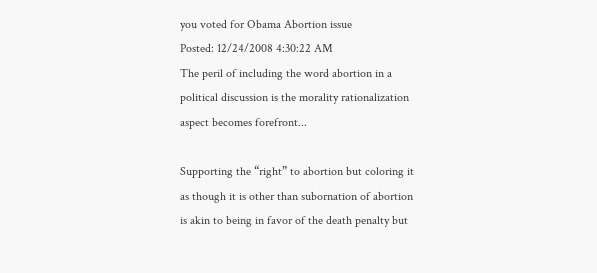you voted for Obama Abortion issue
Posted: 12/24/2008 4:30:22 AM
The peril of including the word abortion in a political discussion is the morality rationalization aspect becomes forefront...

Supporting the “right” to abortion but coloring it as though it is other than subornation of abortion is akin to being in favor of the death penalty but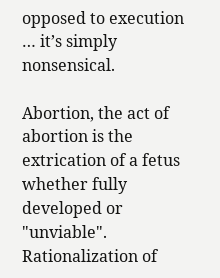opposed to execution … it’s simply nonsensical.

Abortion, the act of abortion is the extrication of a fetus whether fully developed or "unviable". Rationalization of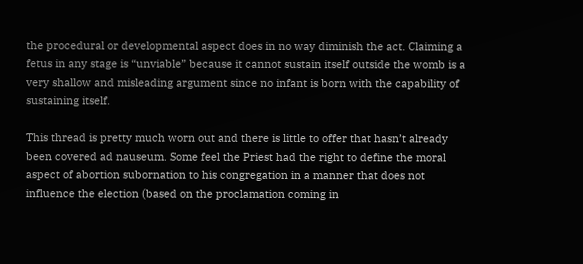the procedural or developmental aspect does in no way diminish the act. Claiming a fetus in any stage is “unviable” because it cannot sustain itself outside the womb is a very shallow and misleading argument since no infant is born with the capability of sustaining itself.

This thread is pretty much worn out and there is little to offer that hasn’t already been covered ad nauseum. Some feel the Priest had the right to define the moral aspect of abortion subornation to his congregation in a manner that does not influence the election (based on the proclamation coming in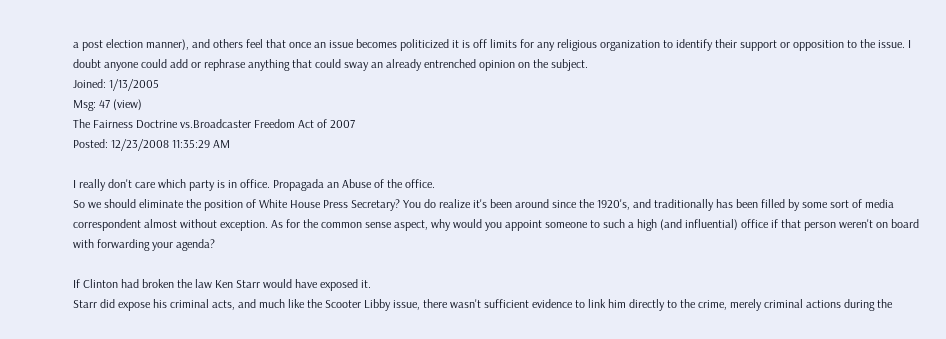a post election manner), and others feel that once an issue becomes politicized it is off limits for any religious organization to identify their support or opposition to the issue. I doubt anyone could add or rephrase anything that could sway an already entrenched opinion on the subject.
Joined: 1/13/2005
Msg: 47 (view)
The Fairness Doctrine vs.Broadcaster Freedom Act of 2007
Posted: 12/23/2008 11:35:29 AM

I really don't care which party is in office. Propagada an Abuse of the office.
So we should eliminate the position of White House Press Secretary? You do realize it's been around since the 1920's, and traditionally has been filled by some sort of media correspondent almost without exception. As for the common sense aspect, why would you appoint someone to such a high (and influential) office if that person weren't on board with forwarding your agenda?

If Clinton had broken the law Ken Starr would have exposed it.
Starr did expose his criminal acts, and much like the Scooter Libby issue, there wasn't sufficient evidence to link him directly to the crime, merely criminal actions during the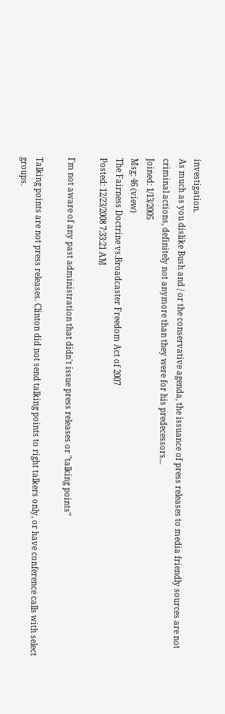investigation.
As much as you dislike Bush and / or the conservative agenda, the issuance of press releases to media friendly sources are not criminal actions, definitely not anymore than they were for his predecessors...
Joined: 1/13/2005
Msg: 46 (view)
The Fairness Doctrine vs.Broadcaster Freedom Act of 2007
Posted: 12/23/2008 7:33:21 AM

I'm not aware of any past administration that didn't issue press releases or "talking points"

Talking points are not press releases. Clinton did not send talking points to right talkers only, or have conference calls with select groups.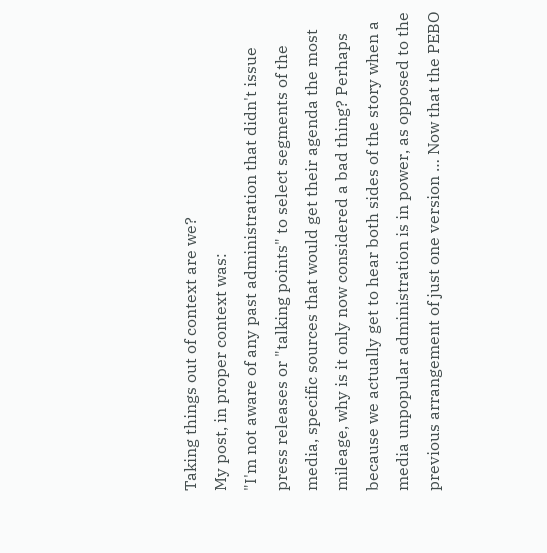Taking things out of context are we?
My post, in proper context was:
"I'm not aware of any past administration that didn't issue press releases or "talking points" to select segments of the media, specific sources that would get their agenda the most mileage, why is it only now considered a bad thing? Perhaps because we actually get to hear both sides of the story when a media unpopular administration is in power, as opposed to the previous arrangement of just one version … Now that the PEBO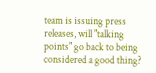team is issuing press releases, will "talking points" go back to being considered a good thing?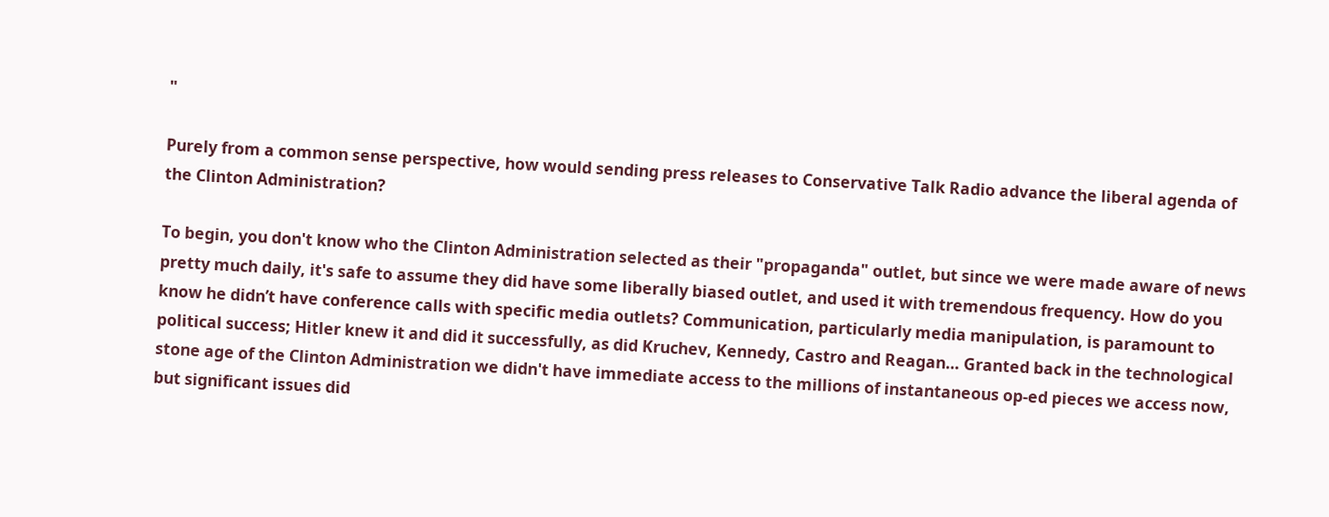"

Purely from a common sense perspective, how would sending press releases to Conservative Talk Radio advance the liberal agenda of the Clinton Administration?

To begin, you don't know who the Clinton Administration selected as their "propaganda" outlet, but since we were made aware of news pretty much daily, it's safe to assume they did have some liberally biased outlet, and used it with tremendous frequency. How do you know he didn’t have conference calls with specific media outlets? Communication, particularly media manipulation, is paramount to political success; Hitler knew it and did it successfully, as did Kruchev, Kennedy, Castro and Reagan… Granted back in the technological stone age of the Clinton Administration we didn't have immediate access to the millions of instantaneous op-ed pieces we access now, but significant issues did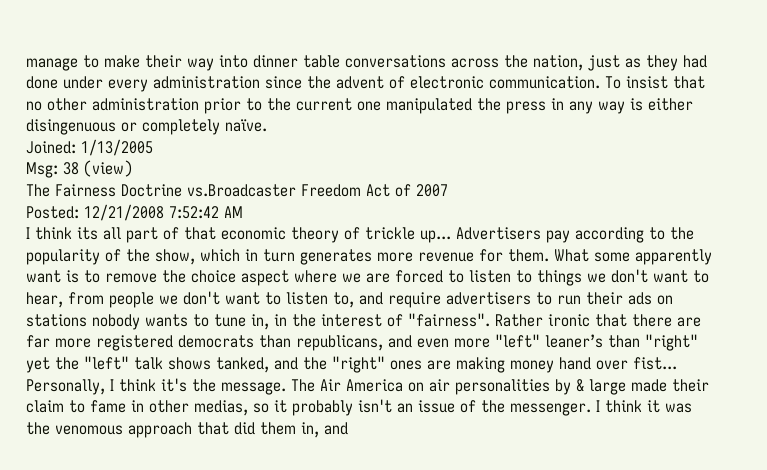manage to make their way into dinner table conversations across the nation, just as they had done under every administration since the advent of electronic communication. To insist that no other administration prior to the current one manipulated the press in any way is either disingenuous or completely naïve.
Joined: 1/13/2005
Msg: 38 (view)
The Fairness Doctrine vs.Broadcaster Freedom Act of 2007
Posted: 12/21/2008 7:52:42 AM
I think its all part of that economic theory of trickle up... Advertisers pay according to the popularity of the show, which in turn generates more revenue for them. What some apparently want is to remove the choice aspect where we are forced to listen to things we don't want to hear, from people we don't want to listen to, and require advertisers to run their ads on stations nobody wants to tune in, in the interest of "fairness". Rather ironic that there are far more registered democrats than republicans, and even more "left" leaner’s than "right" yet the "left" talk shows tanked, and the "right" ones are making money hand over fist... Personally, I think it's the message. The Air America on air personalities by & large made their claim to fame in other medias, so it probably isn't an issue of the messenger. I think it was the venomous approach that did them in, and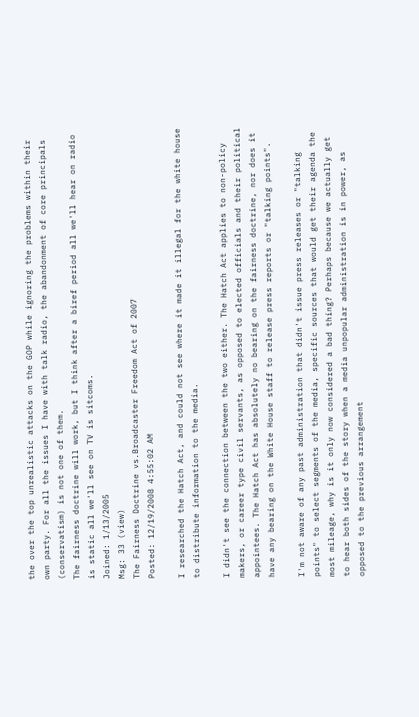the over the top unrealistic attacks on the GOP while ignoring the problems within their own party. For all the issues I have with talk radio, the abandonment of core principals (conservatism) is not one of them.
The fairness doctrine will work, but I think after a biref period all we'll hear on radio is static all we'll see on TV is sitcoms.
Joined: 1/13/2005
Msg: 33 (view)
The Fairness Doctrine vs.Broadcaster Freedom Act of 2007
Posted: 12/19/2008 4:55:02 AM

I researched the Hatch Act, and could not see where it made it illegal for the white house to distribute information to the media.

I didn't see the connection between the two either. The Hatch Act applies to non-policy makers, or career type civil servants, as opposed to elected officials and their political appointees. The Hatch Act has absolutely no bearing on the fairness doctrine, nor does it have any bearing on the White House staff to release press reports or "talking points".

I'm not aware of any past administration that didn't issue press releases or "talking points" to select segments of the media, specific sources that would get their agenda the most mileage, why is it only now considered a bad thing? Perhaps because we actually get to hear both sides of the story when a media unpopular administration is in power, as opposed to the previous arrangement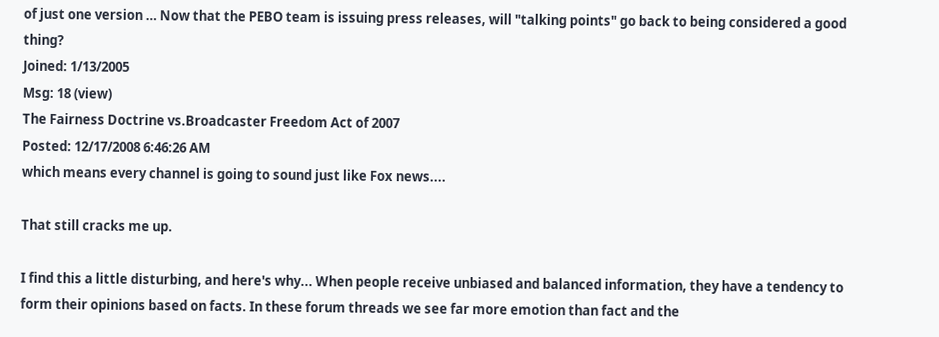of just one version … Now that the PEBO team is issuing press releases, will "talking points" go back to being considered a good thing?
Joined: 1/13/2005
Msg: 18 (view)
The Fairness Doctrine vs.Broadcaster Freedom Act of 2007
Posted: 12/17/2008 6:46:26 AM
which means every channel is going to sound just like Fox news....

That still cracks me up.

I find this a little disturbing, and here's why... When people receive unbiased and balanced information, they have a tendency to form their opinions based on facts. In these forum threads we see far more emotion than fact and the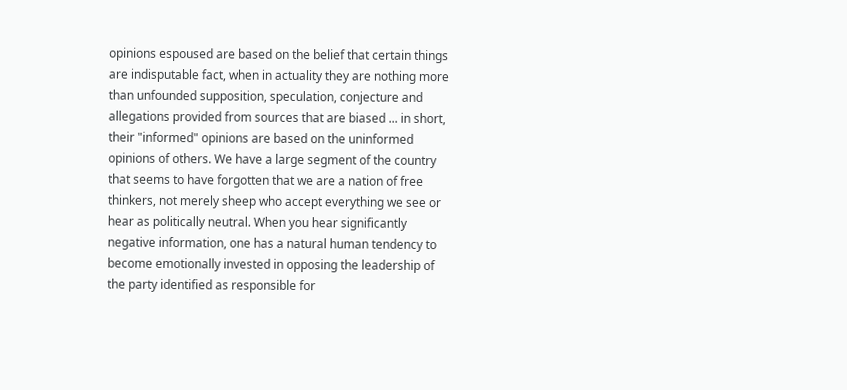opinions espoused are based on the belief that certain things are indisputable fact, when in actuality they are nothing more than unfounded supposition, speculation, conjecture and allegations provided from sources that are biased ... in short, their "informed" opinions are based on the uninformed opinions of others. We have a large segment of the country that seems to have forgotten that we are a nation of free thinkers, not merely sheep who accept everything we see or hear as politically neutral. When you hear significantly negative information, one has a natural human tendency to become emotionally invested in opposing the leadership of the party identified as responsible for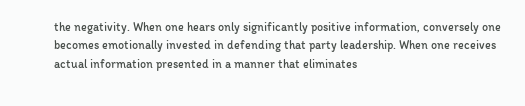the negativity. When one hears only significantly positive information, conversely one becomes emotionally invested in defending that party leadership. When one receives actual information presented in a manner that eliminates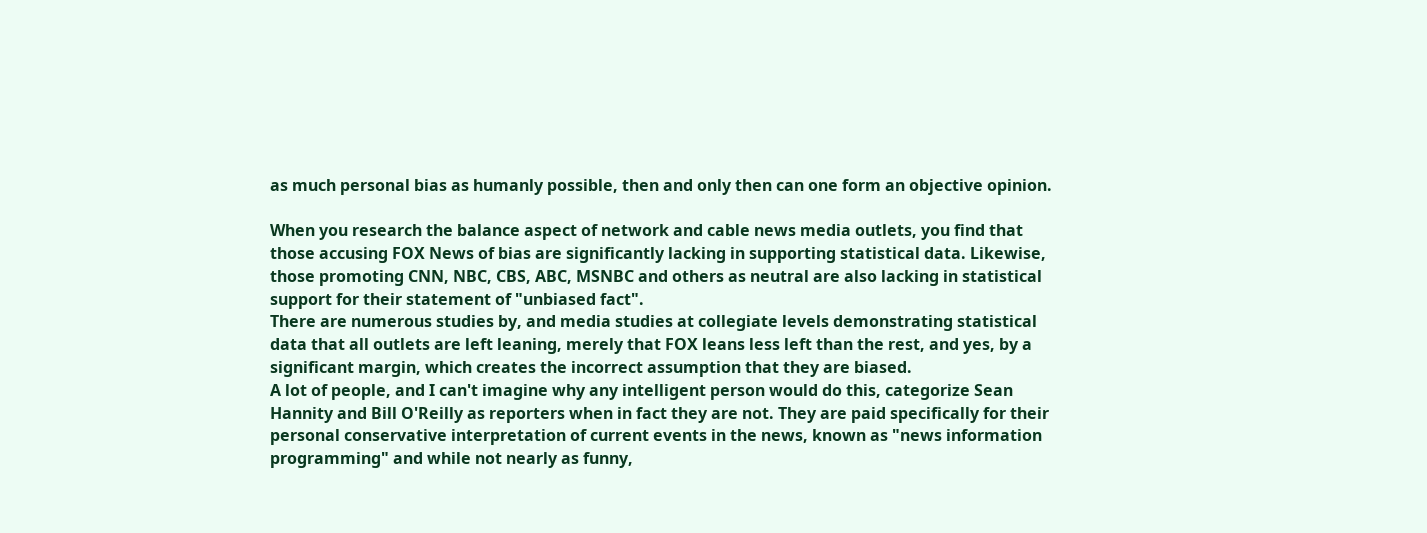as much personal bias as humanly possible, then and only then can one form an objective opinion.

When you research the balance aspect of network and cable news media outlets, you find that those accusing FOX News of bias are significantly lacking in supporting statistical data. Likewise, those promoting CNN, NBC, CBS, ABC, MSNBC and others as neutral are also lacking in statistical support for their statement of "unbiased fact".
There are numerous studies by, and media studies at collegiate levels demonstrating statistical data that all outlets are left leaning, merely that FOX leans less left than the rest, and yes, by a significant margin, which creates the incorrect assumption that they are biased.
A lot of people, and I can't imagine why any intelligent person would do this, categorize Sean Hannity and Bill O'Reilly as reporters when in fact they are not. They are paid specifically for their personal conservative interpretation of current events in the news, known as "news information programming" and while not nearly as funny,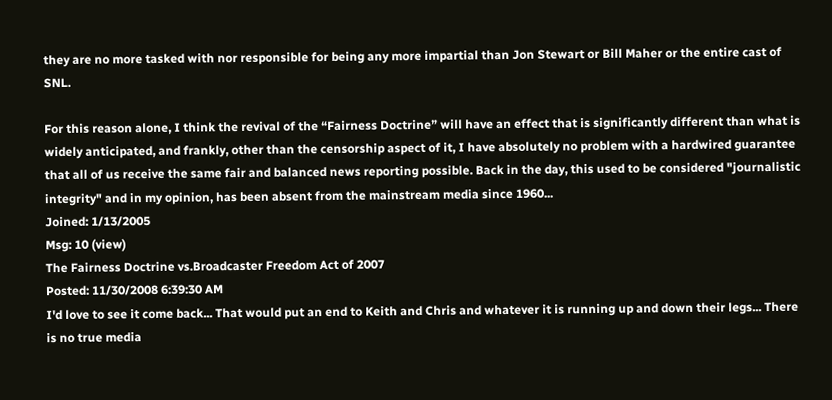they are no more tasked with nor responsible for being any more impartial than Jon Stewart or Bill Maher or the entire cast of SNL.

For this reason alone, I think the revival of the “Fairness Doctrine” will have an effect that is significantly different than what is widely anticipated, and frankly, other than the censorship aspect of it, I have absolutely no problem with a hardwired guarantee that all of us receive the same fair and balanced news reporting possible. Back in the day, this used to be considered "journalistic integrity" and in my opinion, has been absent from the mainstream media since 1960...
Joined: 1/13/2005
Msg: 10 (view)
The Fairness Doctrine vs.Broadcaster Freedom Act of 2007
Posted: 11/30/2008 6:39:30 AM
I'd love to see it come back... That would put an end to Keith and Chris and whatever it is running up and down their legs... There is no true media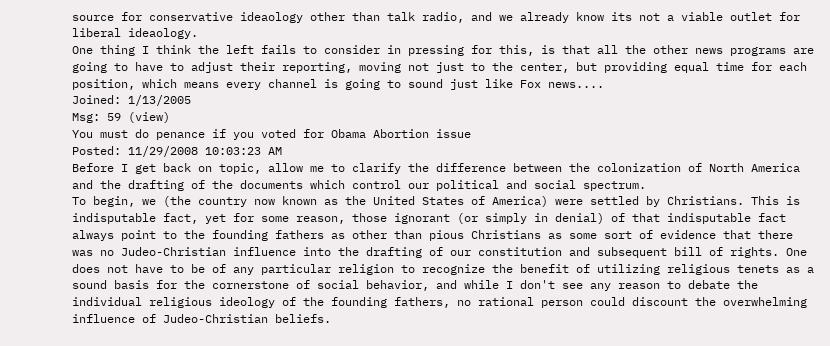source for conservative ideaology other than talk radio, and we already know its not a viable outlet for liberal ideaology.
One thing I think the left fails to consider in pressing for this, is that all the other news programs are going to have to adjust their reporting, moving not just to the center, but providing equal time for each position, which means every channel is going to sound just like Fox news....
Joined: 1/13/2005
Msg: 59 (view)
You must do penance if you voted for Obama Abortion issue
Posted: 11/29/2008 10:03:23 AM
Before I get back on topic, allow me to clarify the difference between the colonization of North America and the drafting of the documents which control our political and social spectrum.
To begin, we (the country now known as the United States of America) were settled by Christians. This is indisputable fact, yet for some reason, those ignorant (or simply in denial) of that indisputable fact always point to the founding fathers as other than pious Christians as some sort of evidence that there was no Judeo-Christian influence into the drafting of our constitution and subsequent bill of rights. One does not have to be of any particular religion to recognize the benefit of utilizing religious tenets as a sound basis for the cornerstone of social behavior, and while I don't see any reason to debate the individual religious ideology of the founding fathers, no rational person could discount the overwhelming influence of Judeo-Christian beliefs.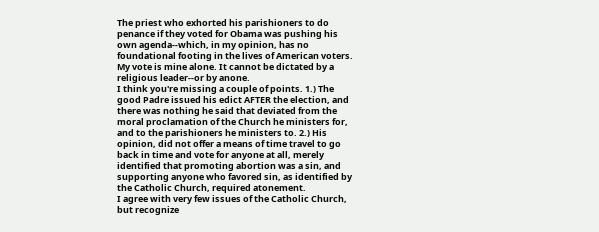The priest who exhorted his parishioners to do penance if they voted for Obama was pushing his own agenda--which, in my opinion, has no foundational footing in the lives of American voters. My vote is mine alone. It cannot be dictated by a religious leader--or by anone.
I think you're missing a couple of points. 1.) The good Padre issued his edict AFTER the election, and there was nothing he said that deviated from the moral proclamation of the Church he ministers for, and to the parishioners he ministers to. 2.) His opinion, did not offer a means of time travel to go back in time and vote for anyone at all, merely identified that promoting abortion was a sin, and supporting anyone who favored sin, as identified by the Catholic Church, required atonement.
I agree with very few issues of the Catholic Church, but recognize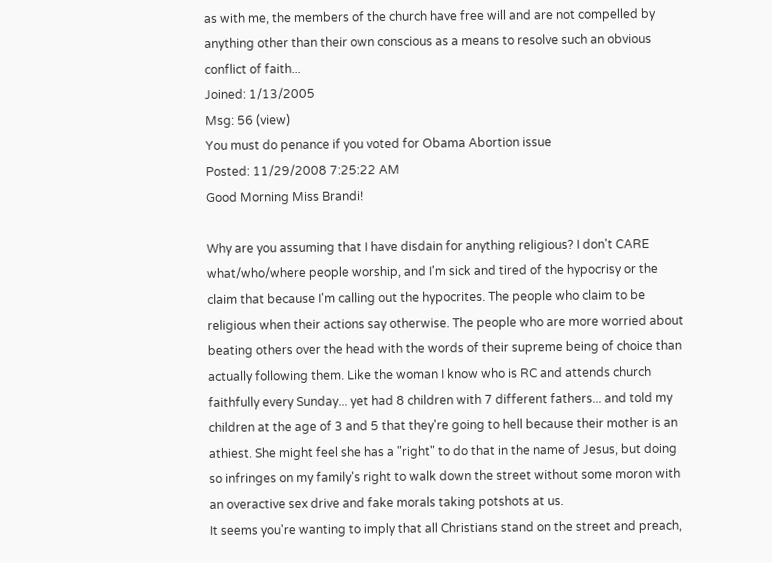as with me, the members of the church have free will and are not compelled by anything other than their own conscious as a means to resolve such an obvious conflict of faith...
Joined: 1/13/2005
Msg: 56 (view)
You must do penance if you voted for Obama Abortion issue
Posted: 11/29/2008 7:25:22 AM
Good Morning Miss Brandi!

Why are you assuming that I have disdain for anything religious? I don't CARE what/who/where people worship, and I'm sick and tired of the hypocrisy or the claim that because I'm calling out the hypocrites. The people who claim to be religious when their actions say otherwise. The people who are more worried about beating others over the head with the words of their supreme being of choice than actually following them. Like the woman I know who is RC and attends church faithfully every Sunday... yet had 8 children with 7 different fathers... and told my children at the age of 3 and 5 that they're going to hell because their mother is an athiest. She might feel she has a "right" to do that in the name of Jesus, but doing so infringes on my family's right to walk down the street without some moron with an overactive sex drive and fake morals taking potshots at us.
It seems you're wanting to imply that all Christians stand on the street and preach,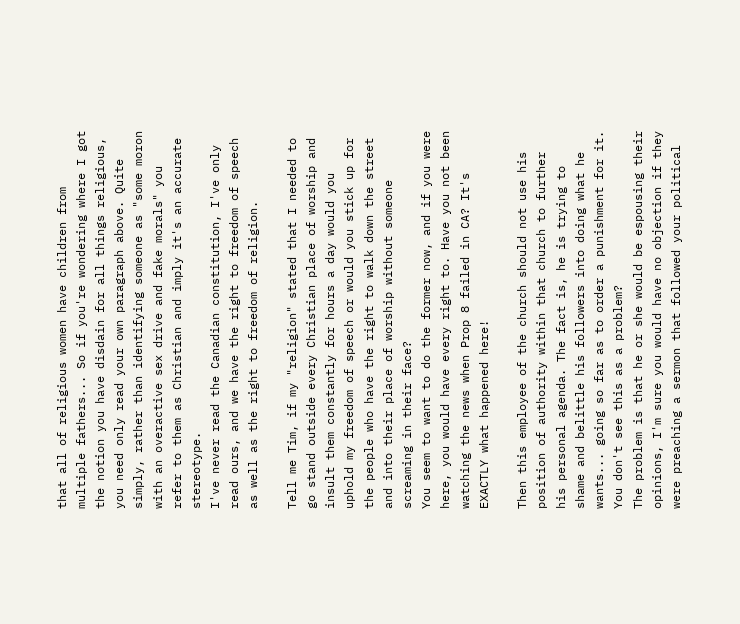that all of religious women have children from multiple fathers... So if you're wondering where I got the notion you have disdain for all things religious, you need only read your own paragraph above. Quite simply, rather than identifying someone as "some moron with an overactive sex drive and fake morals" you refer to them as Christian and imply it's an accurate stereotype.
I've never read the Canadian constitution, I've only read ours, and we have the right to freedom of speech as well as the right to freedom of religion.

Tell me Tim, if my "religion" stated that I needed to go stand outside every Christian place of worship and insult them constantly for hours a day would you uphold my freedom of speech or would you stick up for the people who have the right to walk down the street and into their place of worship without someone screaming in their face?
You seem to want to do the former now, and if you were here, you would have every right to. Have you not been watching the news when Prop 8 failed in CA? It's EXACTLY what happened here!

Then this employee of the church should not use his position of authority within that church to further his personal agenda. The fact is, he is trying to shame and belittle his followers into doing what he wants... going so far as to order a punishment for it. You don't see this as a problem?
The problem is that he or she would be espousing their opinions, I'm sure you would have no objection if they were preaching a sermon that followed your political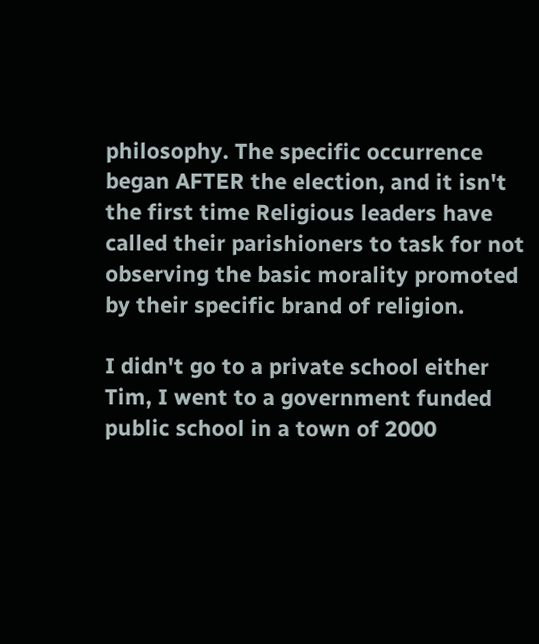philosophy. The specific occurrence began AFTER the election, and it isn't the first time Religious leaders have called their parishioners to task for not observing the basic morality promoted by their specific brand of religion.

I didn't go to a private school either Tim, I went to a government funded public school in a town of 2000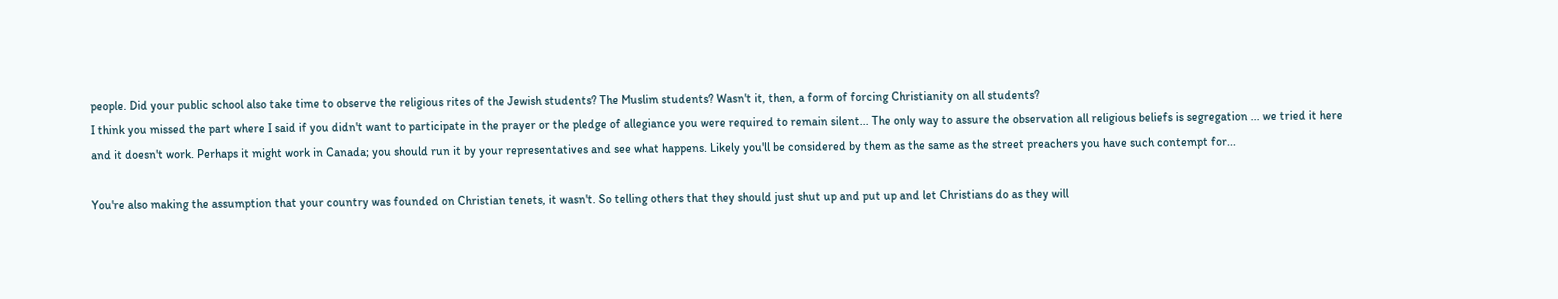people. Did your public school also take time to observe the religious rites of the Jewish students? The Muslim students? Wasn't it, then, a form of forcing Christianity on all students?
I think you missed the part where I said if you didn't want to participate in the prayer or the pledge of allegiance you were required to remain silent... The only way to assure the observation all religious beliefs is segregation ... we tried it here and it doesn't work. Perhaps it might work in Canada; you should run it by your representatives and see what happens. Likely you'll be considered by them as the same as the street preachers you have such contempt for...

You're also making the assumption that your country was founded on Christian tenets, it wasn't. So telling others that they should just shut up and put up and let Christians do as they will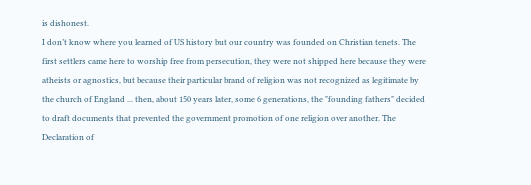is dishonest.
I don’t know where you learned of US history but our country was founded on Christian tenets. The first settlers came here to worship free from persecution, they were not shipped here because they were atheists or agnostics, but because their particular brand of religion was not recognized as legitimate by the church of England ... then, about 150 years later, some 6 generations, the "founding fathers" decided to draft documents that prevented the government promotion of one religion over another. The Declaration of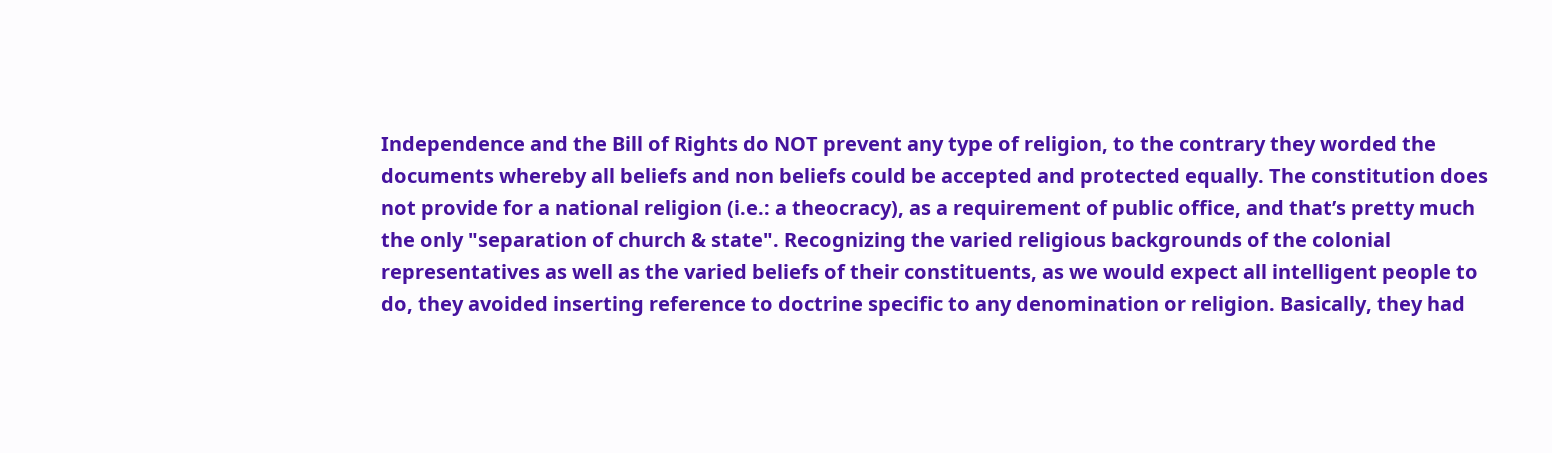Independence and the Bill of Rights do NOT prevent any type of religion, to the contrary they worded the documents whereby all beliefs and non beliefs could be accepted and protected equally. The constitution does not provide for a national religion (i.e.: a theocracy), as a requirement of public office, and that’s pretty much the only "separation of church & state". Recognizing the varied religious backgrounds of the colonial representatives as well as the varied beliefs of their constituents, as we would expect all intelligent people to do, they avoided inserting reference to doctrine specific to any denomination or religion. Basically, they had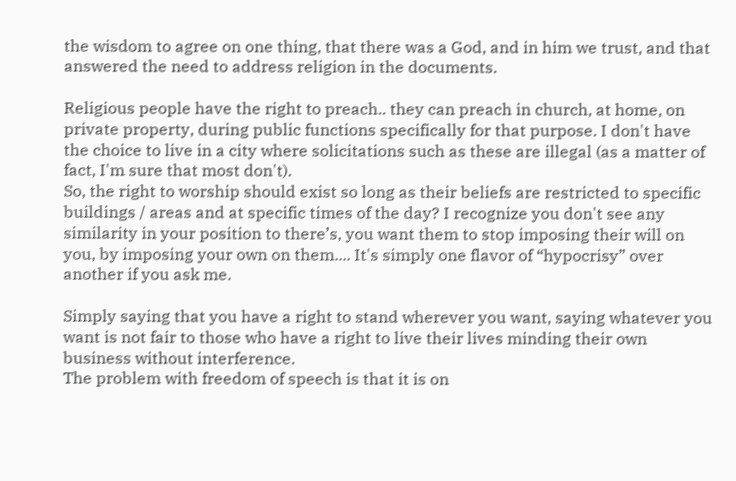the wisdom to agree on one thing, that there was a God, and in him we trust, and that answered the need to address religion in the documents.

Religious people have the right to preach.. they can preach in church, at home, on private property, during public functions specifically for that purpose. I don't have the choice to live in a city where solicitations such as these are illegal (as a matter of fact, I'm sure that most don't).
So, the right to worship should exist so long as their beliefs are restricted to specific buildings / areas and at specific times of the day? I recognize you don't see any similarity in your position to there’s, you want them to stop imposing their will on you, by imposing your own on them.... It's simply one flavor of “hypocrisy” over another if you ask me.

Simply saying that you have a right to stand wherever you want, saying whatever you want is not fair to those who have a right to live their lives minding their own business without interference.
The problem with freedom of speech is that it is on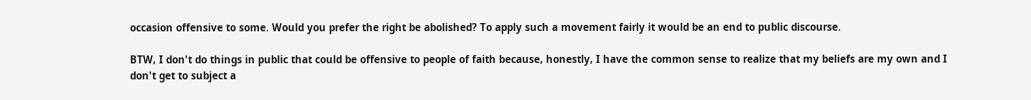occasion offensive to some. Would you prefer the right be abolished? To apply such a movement fairly it would be an end to public discourse.

BTW, I don't do things in public that could be offensive to people of faith because, honestly, I have the common sense to realize that my beliefs are my own and I don't get to subject a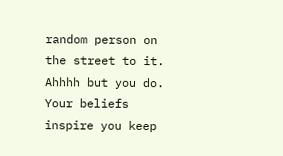random person on the street to it.
Ahhhh but you do. Your beliefs inspire you keep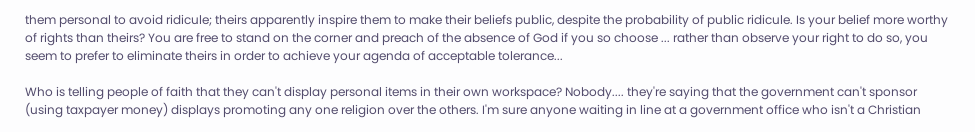them personal to avoid ridicule; theirs apparently inspire them to make their beliefs public, despite the probability of public ridicule. Is your belief more worthy of rights than theirs? You are free to stand on the corner and preach of the absence of God if you so choose ... rather than observe your right to do so, you seem to prefer to eliminate theirs in order to achieve your agenda of acceptable tolerance...

Who is telling people of faith that they can't display personal items in their own workspace? Nobody.... they're saying that the government can't sponsor (using taxpayer money) displays promoting any one religion over the others. I'm sure anyone waiting in line at a government office who isn't a Christian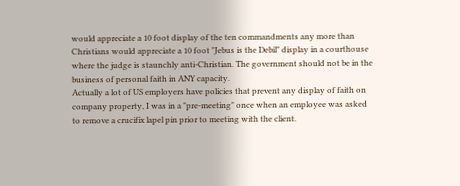would appreciate a 10 foot display of the ten commandments any more than Christians would appreciate a 10 foot "Jebus is the Debil" display in a courthouse where the judge is staunchly anti-Christian. The government should not be in the business of personal faith in ANY capacity.
Actually a lot of US employers have policies that prevent any display of faith on company property, I was in a "pre-meeting" once when an employee was asked to remove a crucifix lapel pin prior to meeting with the client.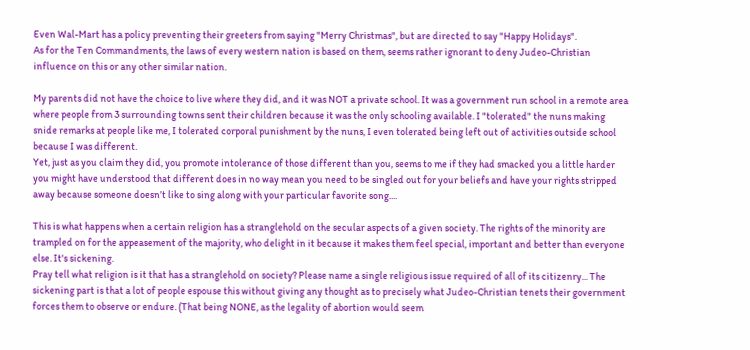Even Wal-Mart has a policy preventing their greeters from saying "Merry Christmas", but are directed to say "Happy Holidays".
As for the Ten Commandments, the laws of every western nation is based on them, seems rather ignorant to deny Judeo-Christian influence on this or any other similar nation.

My parents did not have the choice to live where they did, and it was NOT a private school. It was a government run school in a remote area where people from 3 surrounding towns sent their children because it was the only schooling available. I "tolerated" the nuns making snide remarks at people like me, I tolerated corporal punishment by the nuns, I even tolerated being left out of activities outside school because I was different.
Yet, just as you claim they did, you promote intolerance of those different than you, seems to me if they had smacked you a little harder you might have understood that different does in no way mean you need to be singled out for your beliefs and have your rights stripped away because someone doesn’t like to sing along with your particular favorite song....

This is what happens when a certain religion has a stranglehold on the secular aspects of a given society. The rights of the minority are trampled on for the appeasement of the majority, who delight in it because it makes them feel special, important and better than everyone else. It's sickening.
Pray tell what religion is it that has a stranglehold on society? Please name a single religious issue required of all of its citizenry... The sickening part is that a lot of people espouse this without giving any thought as to precisely what Judeo-Christian tenets their government forces them to observe or endure. (That being NONE, as the legality of abortion would seem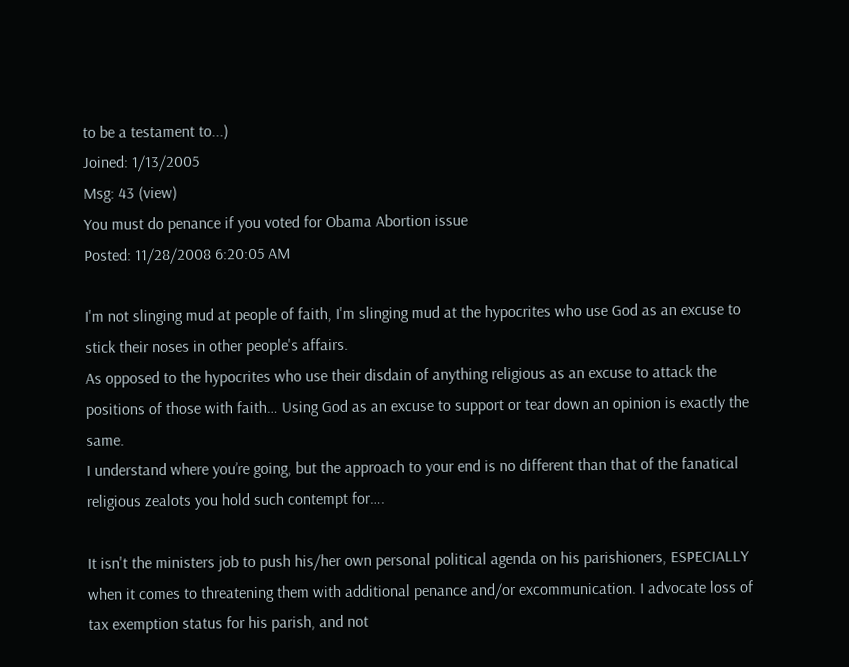to be a testament to...)
Joined: 1/13/2005
Msg: 43 (view)
You must do penance if you voted for Obama Abortion issue
Posted: 11/28/2008 6:20:05 AM

I'm not slinging mud at people of faith, I'm slinging mud at the hypocrites who use God as an excuse to stick their noses in other people's affairs.
As opposed to the hypocrites who use their disdain of anything religious as an excuse to attack the positions of those with faith… Using God as an excuse to support or tear down an opinion is exactly the same.
I understand where you’re going, but the approach to your end is no different than that of the fanatical religious zealots you hold such contempt for….

It isn't the ministers job to push his/her own personal political agenda on his parishioners, ESPECIALLY when it comes to threatening them with additional penance and/or excommunication. I advocate loss of tax exemption status for his parish, and not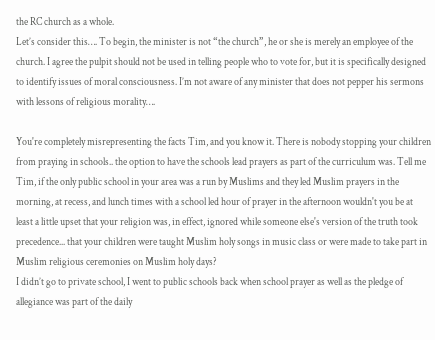the RC church as a whole.
Let’s consider this…. To begin, the minister is not “the church”, he or she is merely an employee of the church. I agree the pulpit should not be used in telling people who to vote for, but it is specifically designed to identify issues of moral consciousness. I’m not aware of any minister that does not pepper his sermons with lessons of religious morality….

You're completely misrepresenting the facts Tim, and you know it. There is nobody stopping your children from praying in schools.. the option to have the schools lead prayers as part of the curriculum was. Tell me Tim, if the only public school in your area was a run by Muslims and they led Muslim prayers in the morning, at recess, and lunch times with a school led hour of prayer in the afternoon wouldn't you be at least a little upset that your religion was, in effect, ignored while someone else's version of the truth took precedence... that your children were taught Muslim holy songs in music class or were made to take part in Muslim religious ceremonies on Muslim holy days?
I didn’t go to private school, I went to public schools back when school prayer as well as the pledge of allegiance was part of the daily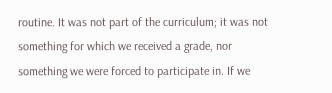routine. It was not part of the curriculum; it was not something for which we received a grade, nor something we were forced to participate in. If we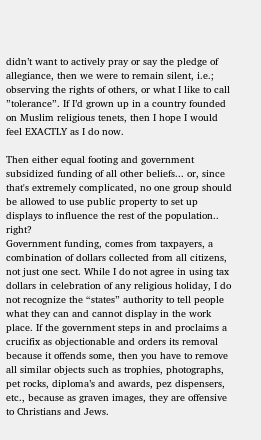didn’t want to actively pray or say the pledge of allegiance, then we were to remain silent, i.e.; observing the rights of others, or what I like to call ”tolerance”. If I’d grown up in a country founded on Muslim religious tenets, then I hope I would feel EXACTLY as I do now.

Then either equal footing and government subsidized funding of all other beliefs... or, since that's extremely complicated, no one group should be allowed to use public property to set up displays to influence the rest of the population.. right?
Government funding, comes from taxpayers, a combination of dollars collected from all citizens, not just one sect. While I do not agree in using tax dollars in celebration of any religious holiday, I do not recognize the “states” authority to tell people what they can and cannot display in the work place. If the government steps in and proclaims a crucifix as objectionable and orders its removal because it offends some, then you have to remove all similar objects such as trophies, photographs, pet rocks, diploma’s and awards, pez dispensers, etc., because as graven images, they are offensive to Christians and Jews.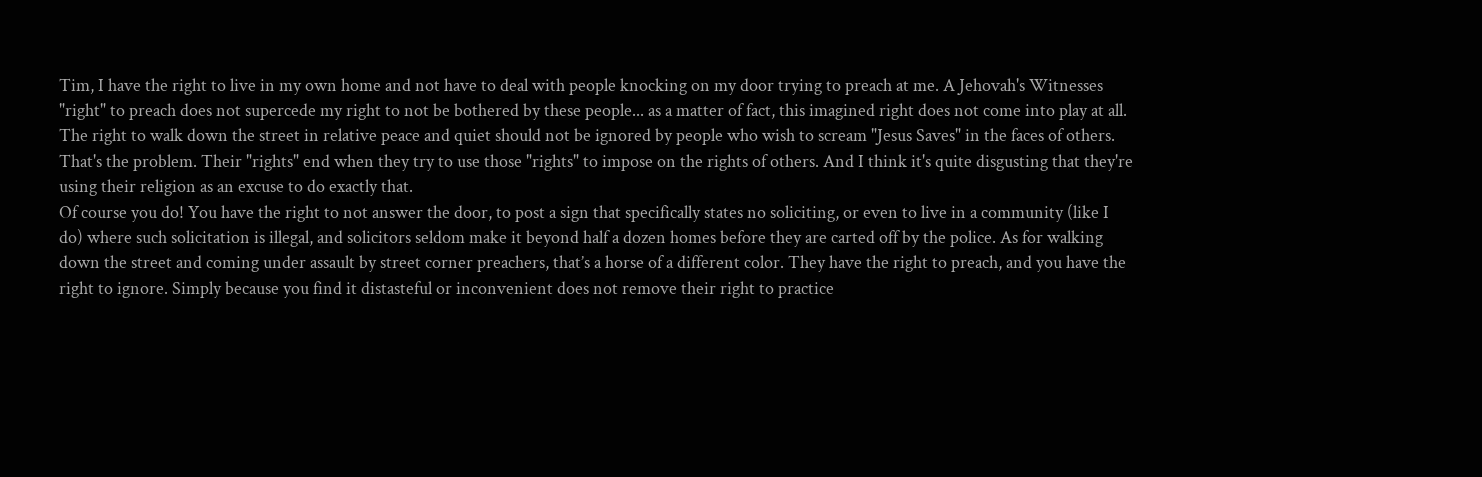Tim, I have the right to live in my own home and not have to deal with people knocking on my door trying to preach at me. A Jehovah's Witnesses "right" to preach does not supercede my right to not be bothered by these people... as a matter of fact, this imagined right does not come into play at all. The right to walk down the street in relative peace and quiet should not be ignored by people who wish to scream "Jesus Saves" in the faces of others. That's the problem. Their "rights" end when they try to use those "rights" to impose on the rights of others. And I think it's quite disgusting that they're using their religion as an excuse to do exactly that.
Of course you do! You have the right to not answer the door, to post a sign that specifically states no soliciting, or even to live in a community (like I do) where such solicitation is illegal, and solicitors seldom make it beyond half a dozen homes before they are carted off by the police. As for walking down the street and coming under assault by street corner preachers, that’s a horse of a different color. They have the right to preach, and you have the right to ignore. Simply because you find it distasteful or inconvenient does not remove their right to practice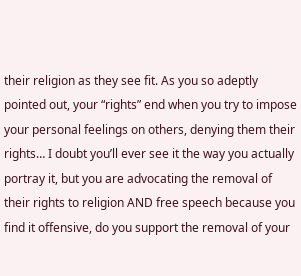their religion as they see fit. As you so adeptly pointed out, your “rights” end when you try to impose your personal feelings on others, denying them their rights… I doubt you’ll ever see it the way you actually portray it, but you are advocating the removal of their rights to religion AND free speech because you find it offensive, do you support the removal of your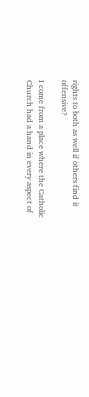rights to both as well if others find it offensive?

I come from a place where the Catholic Church had a hand in every aspect of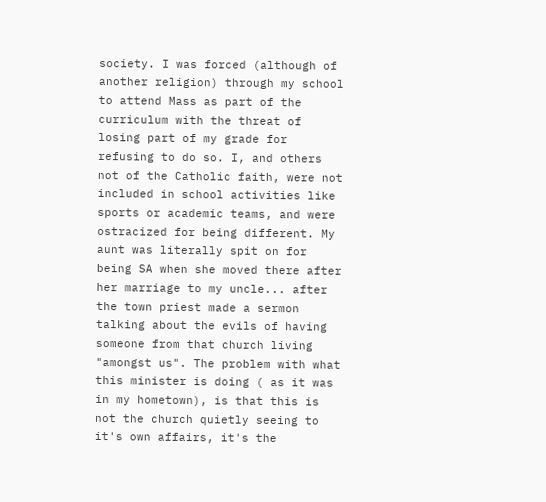society. I was forced (although of another religion) through my school to attend Mass as part of the curriculum with the threat of losing part of my grade for refusing to do so. I, and others not of the Catholic faith, were not included in school activities like sports or academic teams, and were ostracized for being different. My aunt was literally spit on for being SA when she moved there after her marriage to my uncle... after the town priest made a sermon talking about the evils of having someone from that church living "amongst us". The problem with what this minister is doing ( as it was in my hometown), is that this is not the church quietly seeing to it's own affairs, it's the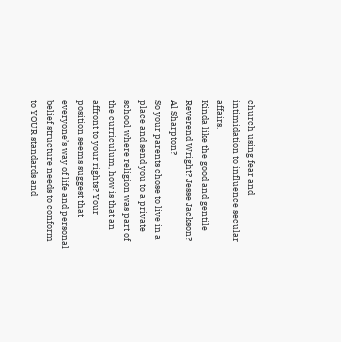church using fear and intimidation to influence secular affairs.
Kinda like the good and gentile Reverend Wright? Jesse Jackson? Al Sharpton?
So your parents chose to live in a place and send you to a private school where religion was part of the curriculum, how is that an affront to your rights? Your position seems suggest that everyone’s way of life and personal belief structure needs to conform to YOUR standards and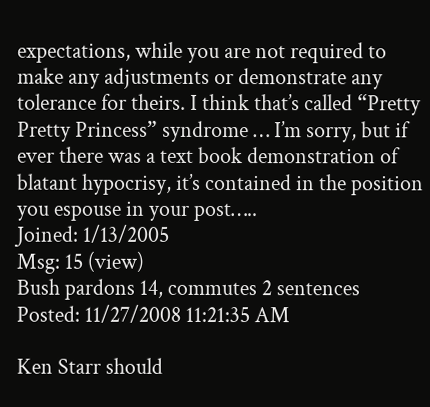expectations, while you are not required to make any adjustments or demonstrate any tolerance for theirs. I think that’s called “Pretty Pretty Princess” syndrome … I’m sorry, but if ever there was a text book demonstration of blatant hypocrisy, it’s contained in the position you espouse in your post…..
Joined: 1/13/2005
Msg: 15 (view)
Bush pardons 14, commutes 2 sentences
Posted: 11/27/2008 11:21:35 AM

Ken Starr should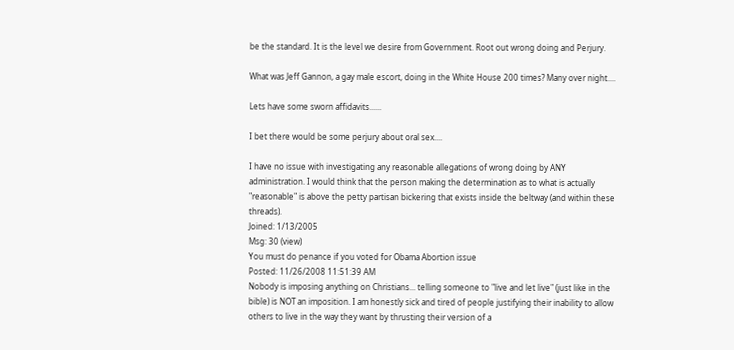be the standard. It is the level we desire from Government. Root out wrong doing and Perjury.

What was Jeff Gannon, a gay male escort, doing in the White House 200 times? Many over night....

Lets have some sworn affidavits......

I bet there would be some perjury about oral sex....

I have no issue with investigating any reasonable allegations of wrong doing by ANY administration. I would think that the person making the determination as to what is actually "reasonable" is above the petty partisan bickering that exists inside the beltway (and within these threads).
Joined: 1/13/2005
Msg: 30 (view)
You must do penance if you voted for Obama Abortion issue
Posted: 11/26/2008 11:51:39 AM
Nobody is imposing anything on Christians... telling someone to "live and let live" (just like in the bible) is NOT an imposition. I am honestly sick and tired of people justifying their inability to allow others to live in the way they want by thrusting their version of a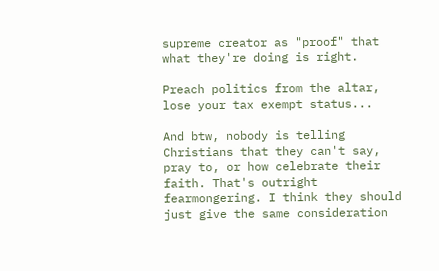supreme creator as "proof" that what they're doing is right.

Preach politics from the altar, lose your tax exempt status...

And btw, nobody is telling Christians that they can't say, pray to, or how celebrate their faith. That's outright fearmongering. I think they should just give the same consideration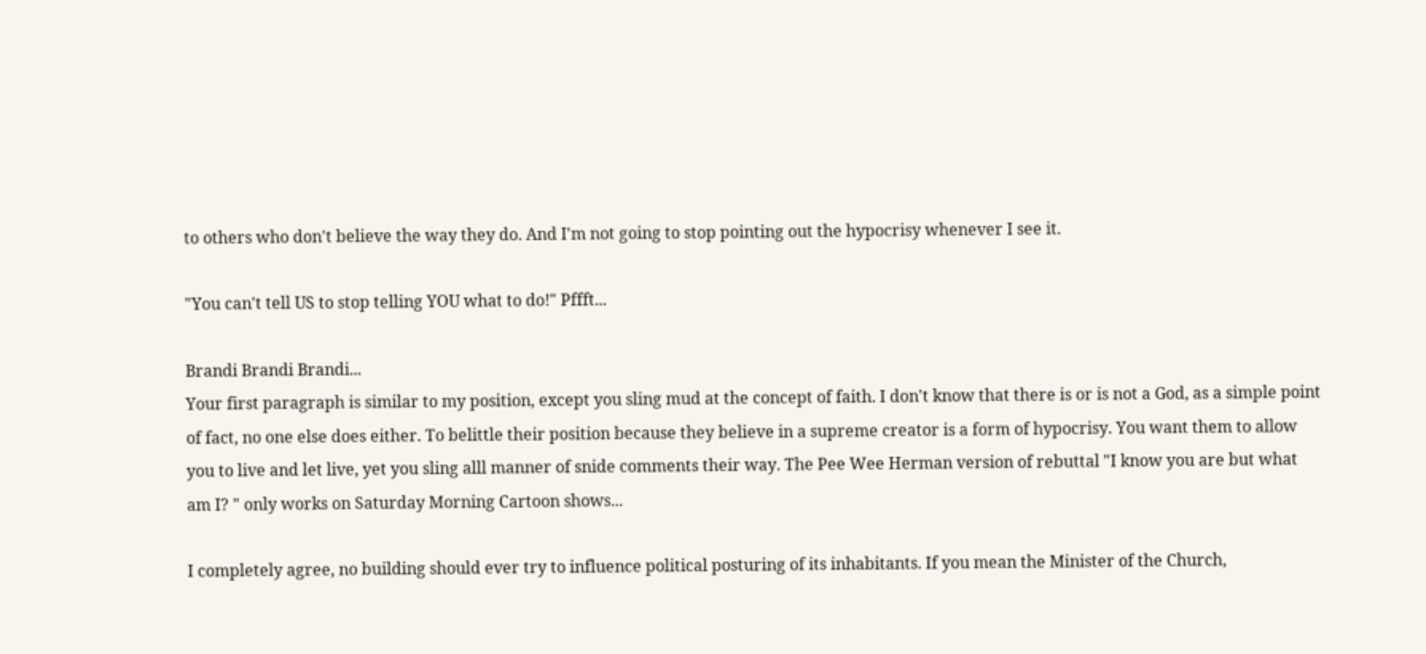to others who don't believe the way they do. And I'm not going to stop pointing out the hypocrisy whenever I see it.

"You can't tell US to stop telling YOU what to do!" Pffft...

Brandi Brandi Brandi...
Your first paragraph is similar to my position, except you sling mud at the concept of faith. I don't know that there is or is not a God, as a simple point of fact, no one else does either. To belittle their position because they believe in a supreme creator is a form of hypocrisy. You want them to allow you to live and let live, yet you sling alll manner of snide comments their way. The Pee Wee Herman version of rebuttal "I know you are but what am I? " only works on Saturday Morning Cartoon shows...

I completely agree, no building should ever try to influence political posturing of its inhabitants. If you mean the Minister of the Church,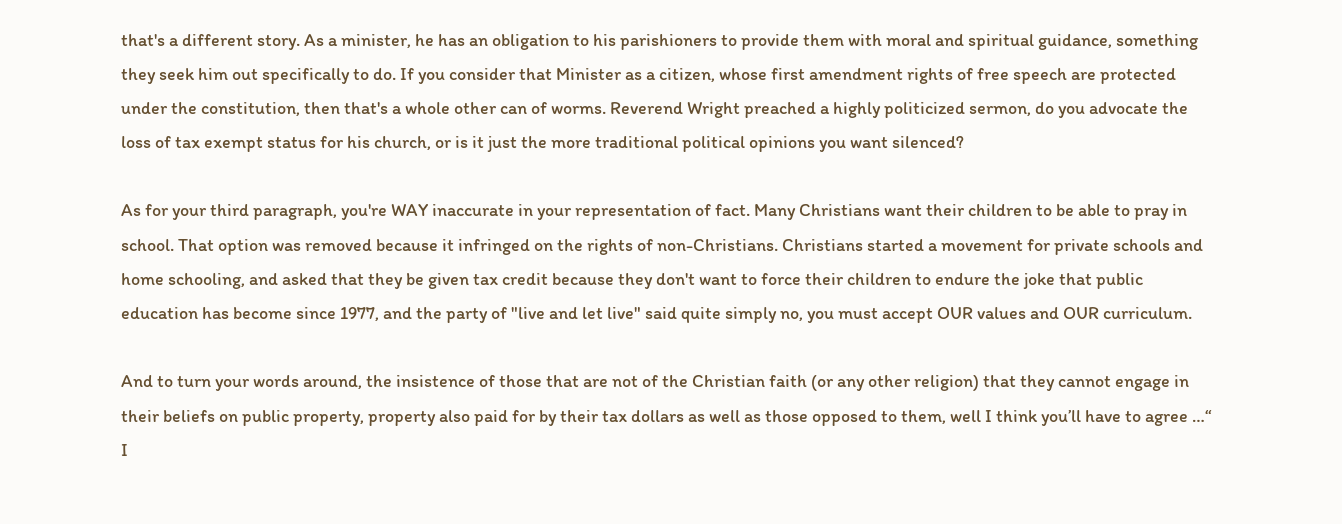that's a different story. As a minister, he has an obligation to his parishioners to provide them with moral and spiritual guidance, something they seek him out specifically to do. If you consider that Minister as a citizen, whose first amendment rights of free speech are protected under the constitution, then that's a whole other can of worms. Reverend Wright preached a highly politicized sermon, do you advocate the loss of tax exempt status for his church, or is it just the more traditional political opinions you want silenced?

As for your third paragraph, you're WAY inaccurate in your representation of fact. Many Christians want their children to be able to pray in school. That option was removed because it infringed on the rights of non-Christians. Christians started a movement for private schools and home schooling, and asked that they be given tax credit because they don't want to force their children to endure the joke that public education has become since 1977, and the party of "live and let live" said quite simply no, you must accept OUR values and OUR curriculum.

And to turn your words around, the insistence of those that are not of the Christian faith (or any other religion) that they cannot engage in their beliefs on public property, property also paid for by their tax dollars as well as those opposed to them, well I think you’ll have to agree …“ I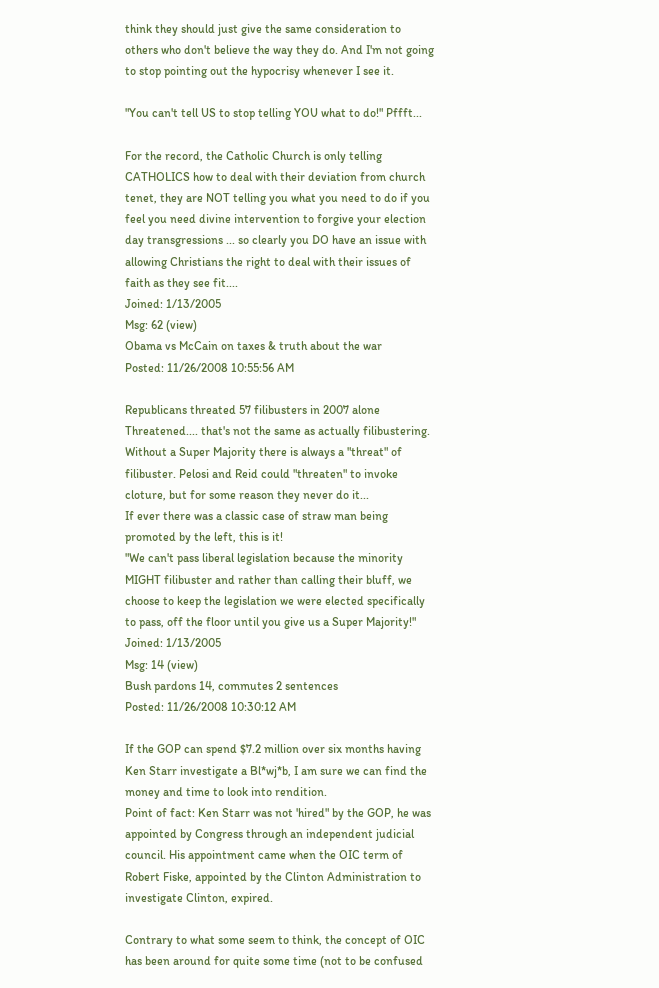think they should just give the same consideration to others who don't believe the way they do. And I'm not going to stop pointing out the hypocrisy whenever I see it.

"You can't tell US to stop telling YOU what to do!" Pffft...

For the record, the Catholic Church is only telling CATHOLICS how to deal with their deviation from church tenet, they are NOT telling you what you need to do if you feel you need divine intervention to forgive your election day transgressions ... so clearly you DO have an issue with allowing Christians the right to deal with their issues of faith as they see fit....
Joined: 1/13/2005
Msg: 62 (view)
Obama vs McCain on taxes & truth about the war
Posted: 11/26/2008 10:55:56 AM

Republicans threated 57 filibusters in 2007 alone
Threatened.... that's not the same as actually filibustering. Without a Super Majority there is always a "threat" of filibuster. Pelosi and Reid could "threaten" to invoke cloture, but for some reason they never do it...
If ever there was a classic case of straw man being promoted by the left, this is it!
"We can't pass liberal legislation because the minority MIGHT filibuster and rather than calling their bluff, we choose to keep the legislation we were elected specifically to pass, off the floor until you give us a Super Majority!"
Joined: 1/13/2005
Msg: 14 (view)
Bush pardons 14, commutes 2 sentences
Posted: 11/26/2008 10:30:12 AM

If the GOP can spend $7.2 million over six months having Ken Starr investigate a Bl*wj*b, I am sure we can find the money and time to look into rendition.
Point of fact: Ken Starr was not 'hired" by the GOP, he was appointed by Congress through an independent judicial council. His appointment came when the OIC term of Robert Fiske, appointed by the Clinton Administration to investigate Clinton, expired.

Contrary to what some seem to think, the concept of OIC has been around for quite some time (not to be confused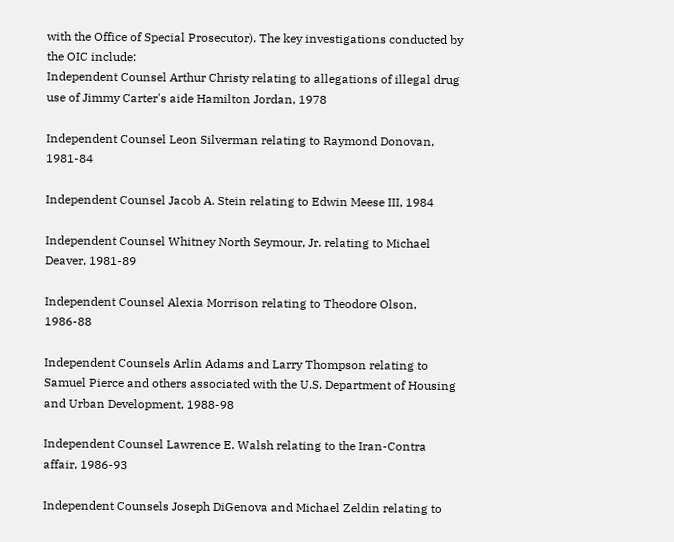with the Office of Special Prosecutor). The key investigations conducted by the OIC include:
Independent Counsel Arthur Christy relating to allegations of illegal drug use of Jimmy Carter's aide Hamilton Jordan, 1978

Independent Counsel Leon Silverman relating to Raymond Donovan, 1981-84

Independent Counsel Jacob A. Stein relating to Edwin Meese III, 1984

Independent Counsel Whitney North Seymour, Jr. relating to Michael Deaver, 1981-89

Independent Counsel Alexia Morrison relating to Theodore Olson, 1986-88

Independent Counsels Arlin Adams and Larry Thompson relating to Samuel Pierce and others associated with the U.S. Department of Housing and Urban Development, 1988-98

Independent Counsel Lawrence E. Walsh relating to the Iran-Contra affair, 1986-93

Independent Counsels Joseph DiGenova and Michael Zeldin relating to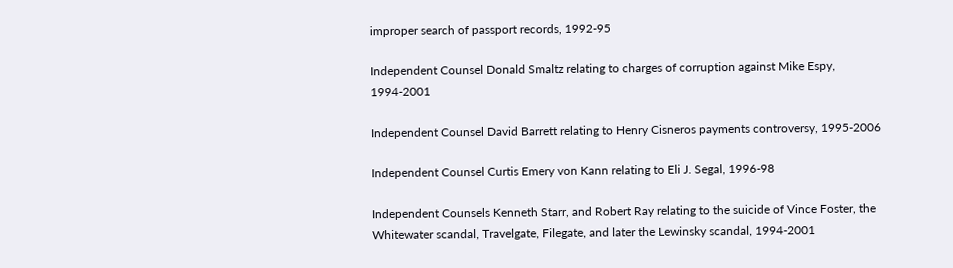improper search of passport records, 1992-95

Independent Counsel Donald Smaltz relating to charges of corruption against Mike Espy, 1994-2001

Independent Counsel David Barrett relating to Henry Cisneros payments controversy, 1995-2006

Independent Counsel Curtis Emery von Kann relating to Eli J. Segal, 1996-98

Independent Counsels Kenneth Starr, and Robert Ray relating to the suicide of Vince Foster, the Whitewater scandal, Travelgate, Filegate, and later the Lewinsky scandal, 1994-2001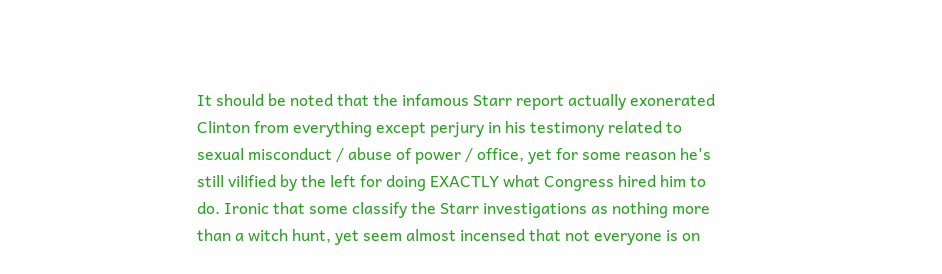It should be noted that the infamous Starr report actually exonerated Clinton from everything except perjury in his testimony related to sexual misconduct / abuse of power / office, yet for some reason he's still vilified by the left for doing EXACTLY what Congress hired him to do. Ironic that some classify the Starr investigations as nothing more than a witch hunt, yet seem almost incensed that not everyone is on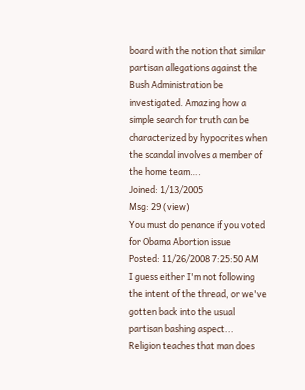board with the notion that similar partisan allegations against the Bush Administration be investigated. Amazing how a simple search for truth can be characterized by hypocrites when the scandal involves a member of the home team….
Joined: 1/13/2005
Msg: 29 (view)
You must do penance if you voted for Obama Abortion issue
Posted: 11/26/2008 7:25:50 AM
I guess either I'm not following the intent of the thread, or we've gotten back into the usual partisan bashing aspect...
Religion teaches that man does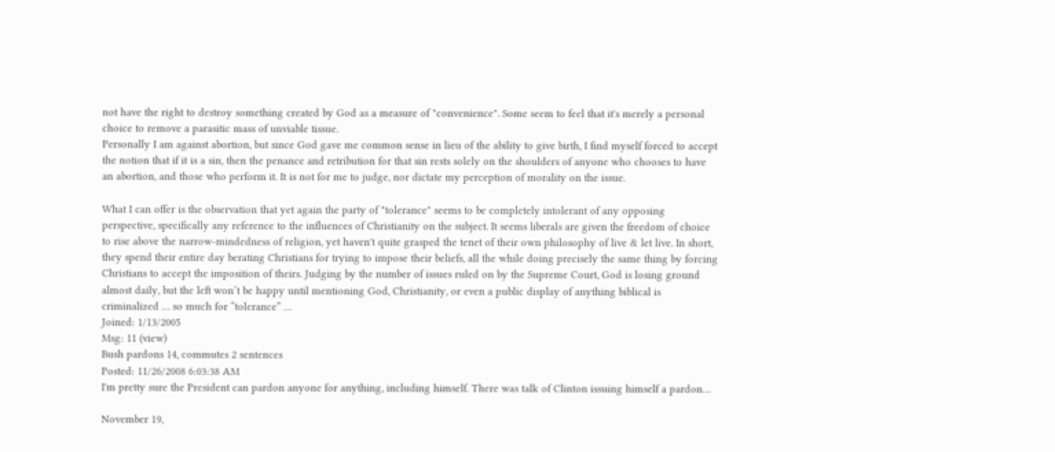not have the right to destroy something created by God as a measure of "convenience". Some seem to feel that it's merely a personal choice to remove a parasitic mass of unviable tissue.
Personally I am against abortion, but since God gave me common sense in lieu of the ability to give birth, I find myself forced to accept the notion that if it is a sin, then the penance and retribution for that sin rests solely on the shoulders of anyone who chooses to have an abortion, and those who perform it. It is not for me to judge, nor dictate my perception of morality on the issue.

What I can offer is the observation that yet again the party of "tolerance" seems to be completely intolerant of any opposing perspective, specifically any reference to the influences of Christianity on the subject. It seems liberals are given the freedom of choice to rise above the narrow-mindedness of religion, yet haven't quite grasped the tenet of their own philosophy of live & let live. In short, they spend their entire day berating Christians for trying to impose their beliefs, all the while doing precisely the same thing by forcing Christians to accept the imposition of theirs. Judging by the number of issues ruled on by the Supreme Court, God is losing ground almost daily, but the left won’t be happy until mentioning God, Christianity, or even a public display of anything biblical is criminalized … so much for “tolerance” …
Joined: 1/13/2005
Msg: 11 (view)
Bush pardons 14, commutes 2 sentences
Posted: 11/26/2008 6:03:38 AM
I'm pretty sure the President can pardon anyone for anything, including himself. There was talk of Clinton issuing himself a pardon…

November 19,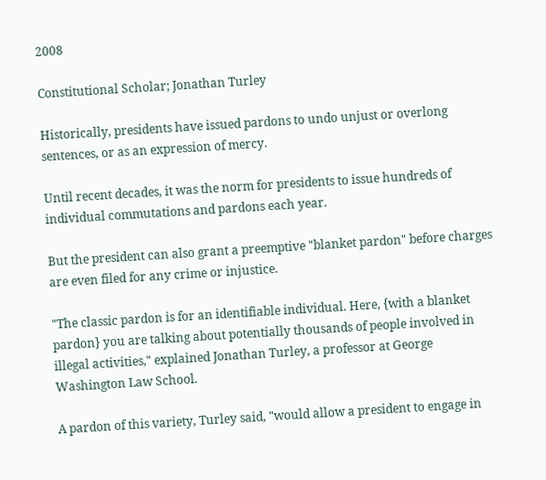2008

Constitutional Scholar; Jonathan Turley

Historically, presidents have issued pardons to undo unjust or overlong sentences, or as an expression of mercy.

Until recent decades, it was the norm for presidents to issue hundreds of individual commutations and pardons each year.

But the president can also grant a preemptive "blanket pardon" before charges are even filed for any crime or injustice.

"The classic pardon is for an identifiable individual. Here, {with a blanket pardon} you are talking about potentially thousands of people involved in illegal activities," explained Jonathan Turley, a professor at George Washington Law School.

A pardon of this variety, Turley said, "would allow a president to engage in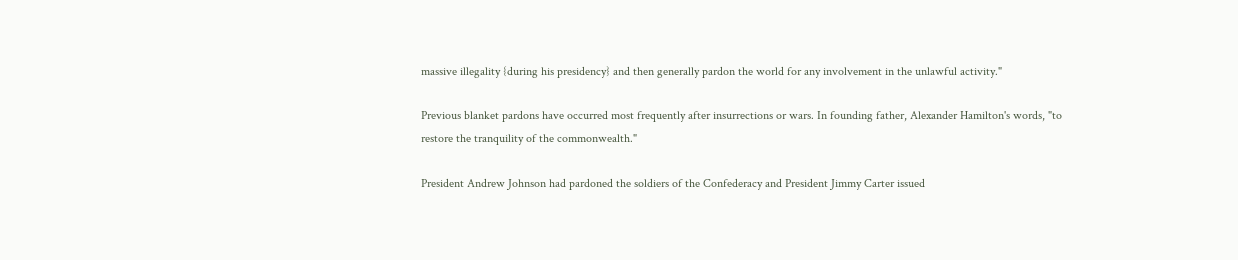massive illegality {during his presidency} and then generally pardon the world for any involvement in the unlawful activity."

Previous blanket pardons have occurred most frequently after insurrections or wars. In founding father, Alexander Hamilton's words, "to restore the tranquility of the commonwealth."

President Andrew Johnson had pardoned the soldiers of the Confederacy and President Jimmy Carter issued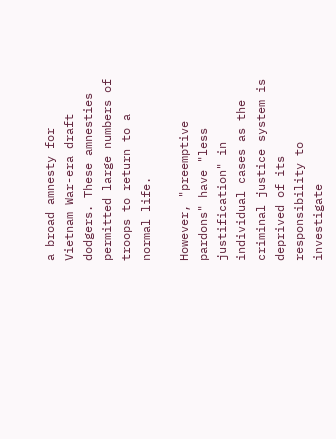a broad amnesty for Vietnam War-era draft dodgers. These amnesties permitted large numbers of troops to return to a normal life.

However, "preemptive pardons" have "less justification" in individual cases as the criminal justice system is deprived of its responsibility to investigate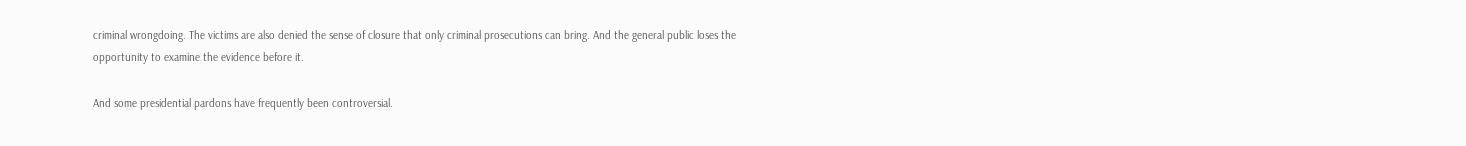criminal wrongdoing. The victims are also denied the sense of closure that only criminal prosecutions can bring. And the general public loses the opportunity to examine the evidence before it.

And some presidential pardons have frequently been controversial.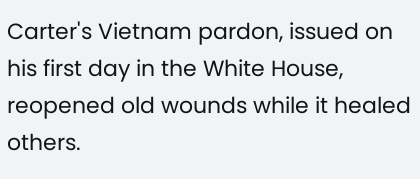Carter's Vietnam pardon, issued on his first day in the White House, reopened old wounds while it healed others.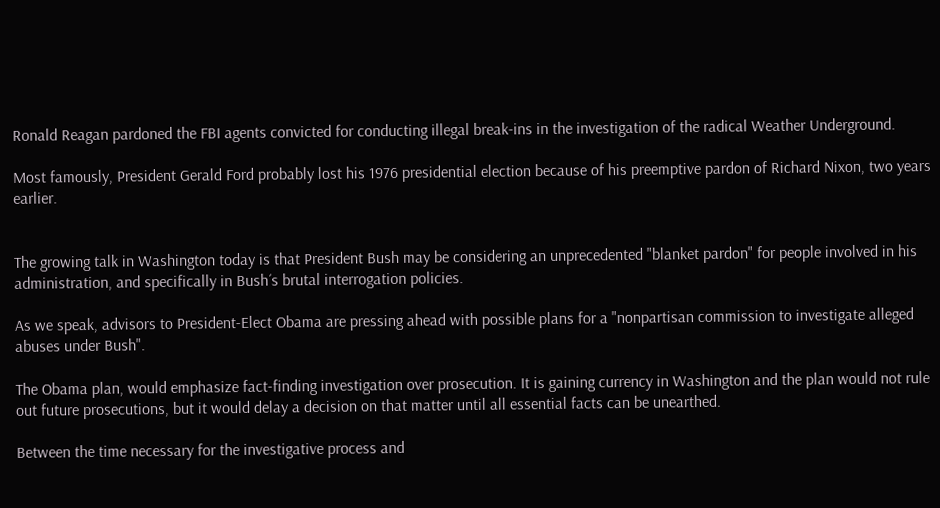Ronald Reagan pardoned the FBI agents convicted for conducting illegal break-ins in the investigation of the radical Weather Underground.

Most famously, President Gerald Ford probably lost his 1976 presidential election because of his preemptive pardon of Richard Nixon, two years earlier.


The growing talk in Washington today is that President Bush may be considering an unprecedented "blanket pardon" for people involved in his administration, and specifically in Bush´s brutal interrogation policies.

As we speak, advisors to President-Elect Obama are pressing ahead with possible plans for a "nonpartisan commission to investigate alleged abuses under Bush".

The Obama plan, would emphasize fact-finding investigation over prosecution. It is gaining currency in Washington and the plan would not rule out future prosecutions, but it would delay a decision on that matter until all essential facts can be unearthed.

Between the time necessary for the investigative process and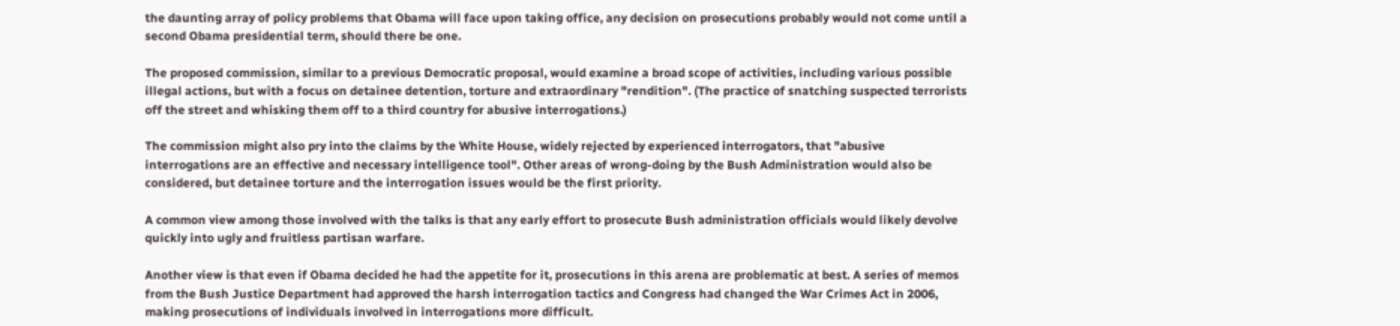the daunting array of policy problems that Obama will face upon taking office, any decision on prosecutions probably would not come until a second Obama presidential term, should there be one.

The proposed commission, similar to a previous Democratic proposal, would examine a broad scope of activities, including various possible illegal actions, but with a focus on detainee detention, torture and extraordinary "rendition". (The practice of snatching suspected terrorists off the street and whisking them off to a third country for abusive interrogations.)

The commission might also pry into the claims by the White House, widely rejected by experienced interrogators, that "abusive interrogations are an effective and necessary intelligence tool". Other areas of wrong-doing by the Bush Administration would also be considered, but detainee torture and the interrogation issues would be the first priority.

A common view among those involved with the talks is that any early effort to prosecute Bush administration officials would likely devolve quickly into ugly and fruitless partisan warfare.

Another view is that even if Obama decided he had the appetite for it, prosecutions in this arena are problematic at best. A series of memos from the Bush Justice Department had approved the harsh interrogation tactics and Congress had changed the War Crimes Act in 2006, making prosecutions of individuals involved in interrogations more difficult.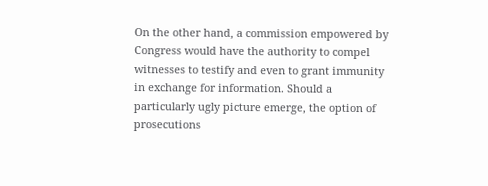On the other hand, a commission empowered by Congress would have the authority to compel witnesses to testify and even to grant immunity in exchange for information. Should a particularly ugly picture emerge, the option of prosecutions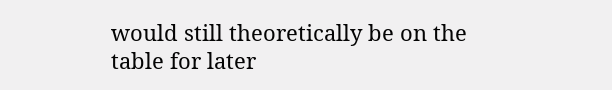would still theoretically be on the table for later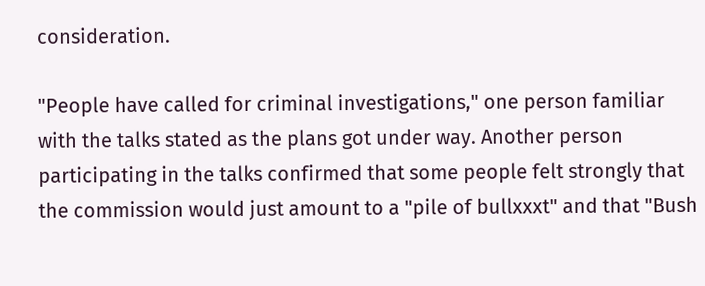consideration.

"People have called for criminal investigations," one person familiar with the talks stated as the plans got under way. Another person participating in the talks confirmed that some people felt strongly that the commission would just amount to a "pile of bullxxxt" and that "Bush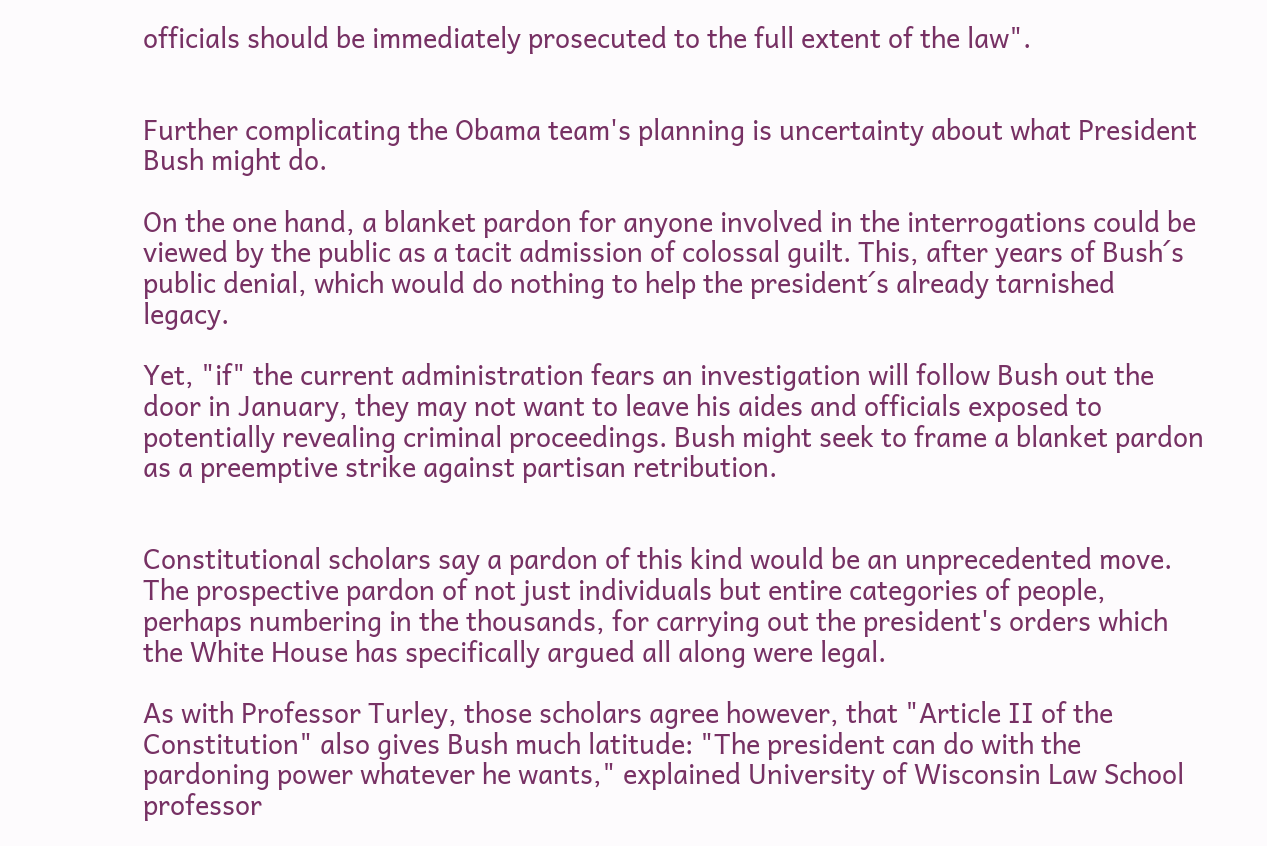officials should be immediately prosecuted to the full extent of the law".


Further complicating the Obama team's planning is uncertainty about what President Bush might do.

On the one hand, a blanket pardon for anyone involved in the interrogations could be viewed by the public as a tacit admission of colossal guilt. This, after years of Bush´s public denial, which would do nothing to help the president´s already tarnished legacy.

Yet, "if" the current administration fears an investigation will follow Bush out the door in January, they may not want to leave his aides and officials exposed to potentially revealing criminal proceedings. Bush might seek to frame a blanket pardon as a preemptive strike against partisan retribution.


Constitutional scholars say a pardon of this kind would be an unprecedented move. The prospective pardon of not just individuals but entire categories of people, perhaps numbering in the thousands, for carrying out the president's orders which the White House has specifically argued all along were legal.

As with Professor Turley, those scholars agree however, that "Article II of the Constitution" also gives Bush much latitude: "The president can do with the pardoning power whatever he wants," explained University of Wisconsin Law School professor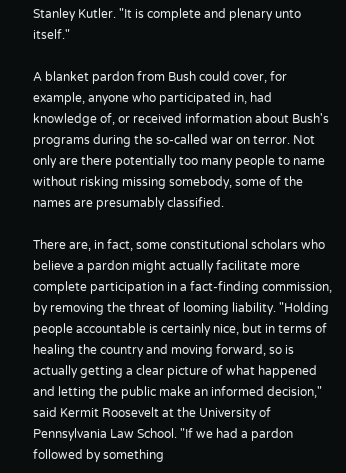Stanley Kutler. "It is complete and plenary unto itself."

A blanket pardon from Bush could cover, for example, anyone who participated in, had knowledge of, or received information about Bush's programs during the so-called war on terror. Not only are there potentially too many people to name without risking missing somebody, some of the names are presumably classified.

There are, in fact, some constitutional scholars who believe a pardon might actually facilitate more complete participation in a fact-finding commission, by removing the threat of looming liability. "Holding people accountable is certainly nice, but in terms of healing the country and moving forward, so is actually getting a clear picture of what happened and letting the public make an informed decision," said Kermit Roosevelt at the University of Pennsylvania Law School. "If we had a pardon followed by something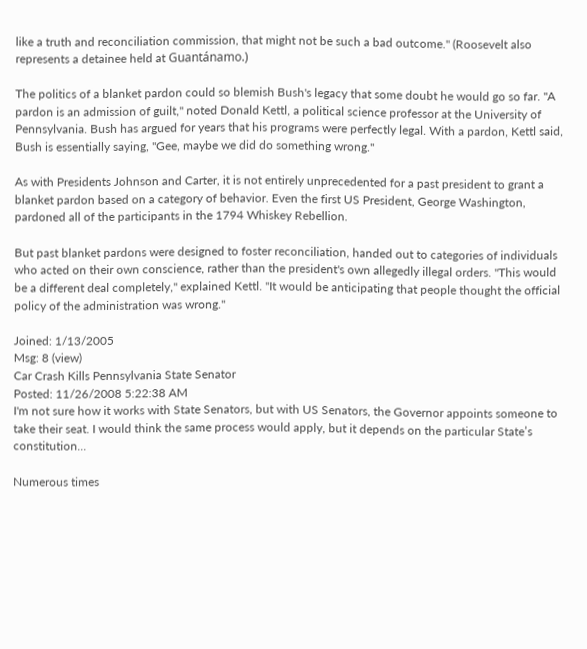like a truth and reconciliation commission, that might not be such a bad outcome." (Roosevelt also represents a detainee held at Guantánamo.)

The politics of a blanket pardon could so blemish Bush's legacy that some doubt he would go so far. "A pardon is an admission of guilt," noted Donald Kettl, a political science professor at the University of Pennsylvania. Bush has argued for years that his programs were perfectly legal. With a pardon, Kettl said, Bush is essentially saying, "Gee, maybe we did do something wrong."

As with Presidents Johnson and Carter, it is not entirely unprecedented for a past president to grant a blanket pardon based on a category of behavior. Even the first US President, George Washington, pardoned all of the participants in the 1794 Whiskey Rebellion.

But past blanket pardons were designed to foster reconciliation, handed out to categories of individuals who acted on their own conscience, rather than the president's own allegedly illegal orders. "This would be a different deal completely," explained Kettl. "It would be anticipating that people thought the official policy of the administration was wrong."

Joined: 1/13/2005
Msg: 8 (view)
Car Crash Kills Pennsylvania State Senator
Posted: 11/26/2008 5:22:38 AM
I'm not sure how it works with State Senators, but with US Senators, the Governor appoints someone to take their seat. I would think the same process would apply, but it depends on the particular State’s constitution...

Numerous times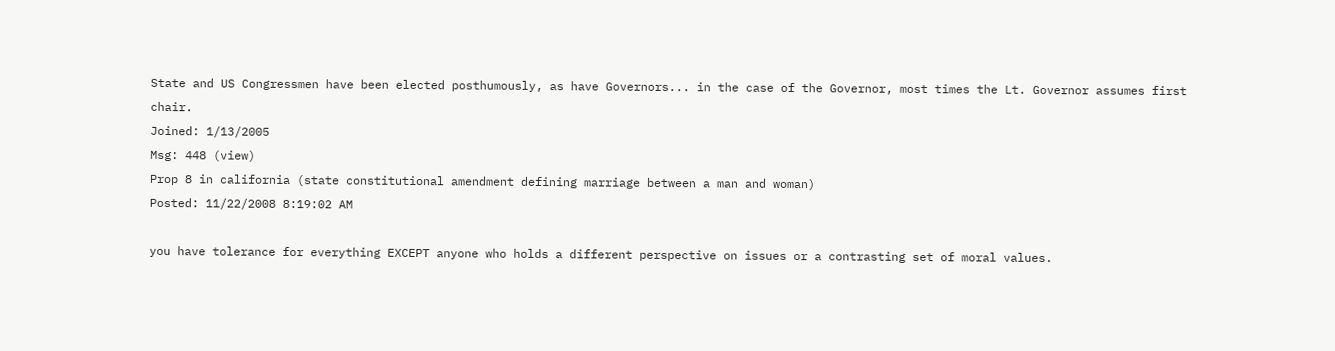State and US Congressmen have been elected posthumously, as have Governors... in the case of the Governor, most times the Lt. Governor assumes first chair.
Joined: 1/13/2005
Msg: 448 (view)
Prop 8 in california (state constitutional amendment defining marriage between a man and woman)
Posted: 11/22/2008 8:19:02 AM

you have tolerance for everything EXCEPT anyone who holds a different perspective on issues or a contrasting set of moral values.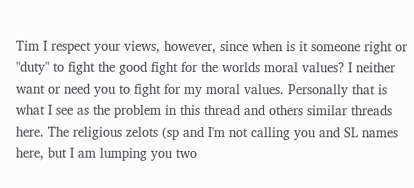Tim I respect your views, however, since when is it someone right or "duty" to fight the good fight for the worlds moral values? I neither want or need you to fight for my moral values. Personally that is what I see as the problem in this thread and others similar threads here. The religious zelots (sp and I'm not calling you and SL names here, but I am lumping you two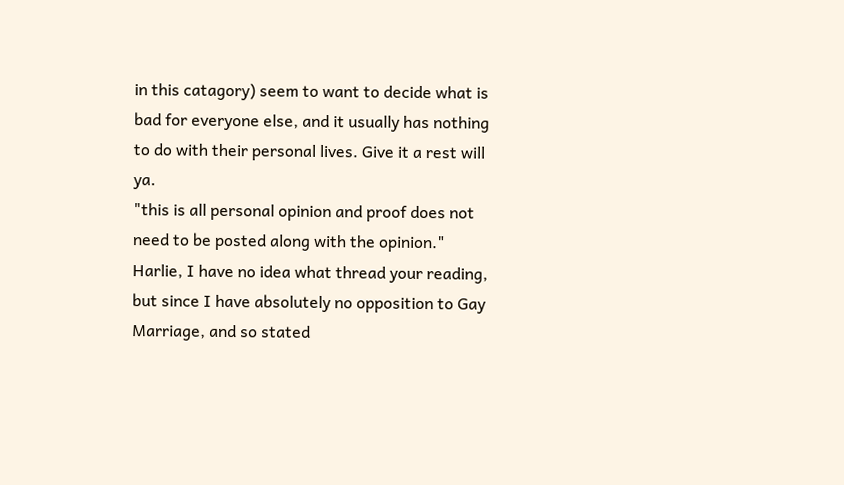in this catagory) seem to want to decide what is bad for everyone else, and it usually has nothing to do with their personal lives. Give it a rest will ya.
"this is all personal opinion and proof does not need to be posted along with the opinion."
Harlie, I have no idea what thread your reading, but since I have absolutely no opposition to Gay Marriage, and so stated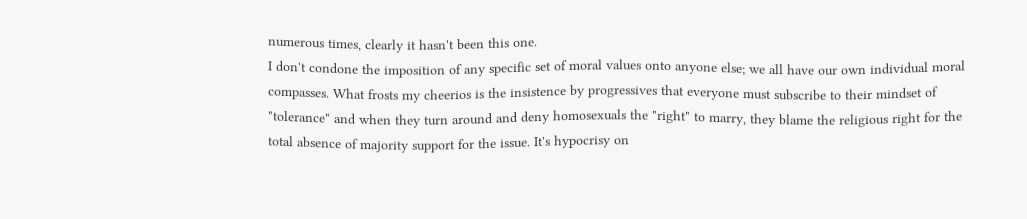numerous times, clearly it hasn't been this one.
I don't condone the imposition of any specific set of moral values onto anyone else; we all have our own individual moral compasses. What frosts my cheerios is the insistence by progressives that everyone must subscribe to their mindset of "tolerance" and when they turn around and deny homosexuals the "right" to marry, they blame the religious right for the total absence of majority support for the issue. It's hypocrisy on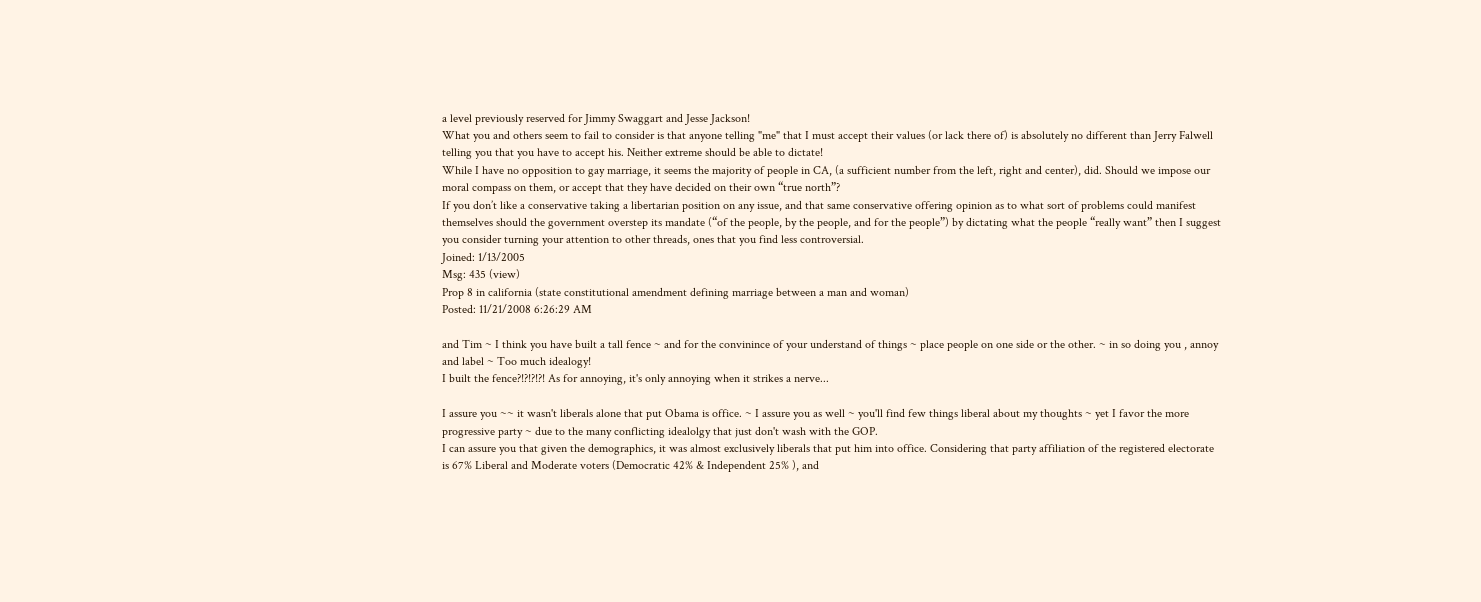a level previously reserved for Jimmy Swaggart and Jesse Jackson!
What you and others seem to fail to consider is that anyone telling "me" that I must accept their values (or lack there of) is absolutely no different than Jerry Falwell telling you that you have to accept his. Neither extreme should be able to dictate!
While I have no opposition to gay marriage, it seems the majority of people in CA, (a sufficient number from the left, right and center), did. Should we impose our moral compass on them, or accept that they have decided on their own “true north”?
If you don’t like a conservative taking a libertarian position on any issue, and that same conservative offering opinion as to what sort of problems could manifest themselves should the government overstep its mandate (“of the people, by the people, and for the people”) by dictating what the people “really want” then I suggest you consider turning your attention to other threads, ones that you find less controversial.
Joined: 1/13/2005
Msg: 435 (view)
Prop 8 in california (state constitutional amendment defining marriage between a man and woman)
Posted: 11/21/2008 6:26:29 AM

and Tim ~ I think you have built a tall fence ~ and for the convinince of your understand of things ~ place people on one side or the other. ~ in so doing you , annoy and label ~ Too much idealogy!
I built the fence?!?!?!?! As for annoying, it's only annoying when it strikes a nerve...

I assure you ~~ it wasn't liberals alone that put Obama is office. ~ I assure you as well ~ you'll find few things liberal about my thoughts ~ yet I favor the more progressive party ~ due to the many conflicting idealolgy that just don't wash with the GOP.
I can assure you that given the demographics, it was almost exclusively liberals that put him into office. Considering that party affiliation of the registered electorate is 67% Liberal and Moderate voters (Democratic 42% & Independent 25% ), and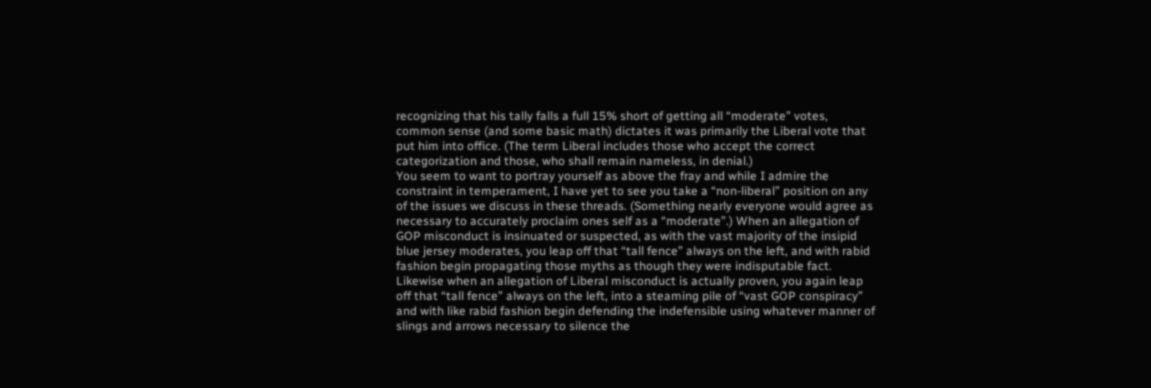recognizing that his tally falls a full 15% short of getting all “moderate” votes, common sense (and some basic math) dictates it was primarily the Liberal vote that put him into office. (The term Liberal includes those who accept the correct categorization and those, who shall remain nameless, in denial.)
You seem to want to portray yourself as above the fray and while I admire the constraint in temperament, I have yet to see you take a “non-liberal” position on any of the issues we discuss in these threads. (Something nearly everyone would agree as necessary to accurately proclaim ones self as a “moderate”.) When an allegation of GOP misconduct is insinuated or suspected, as with the vast majority of the insipid blue jersey moderates, you leap off that “tall fence” always on the left, and with rabid fashion begin propagating those myths as though they were indisputable fact. Likewise when an allegation of Liberal misconduct is actually proven, you again leap off that “tall fence” always on the left, into a steaming pile of “vast GOP conspiracy” and with like rabid fashion begin defending the indefensible using whatever manner of slings and arrows necessary to silence the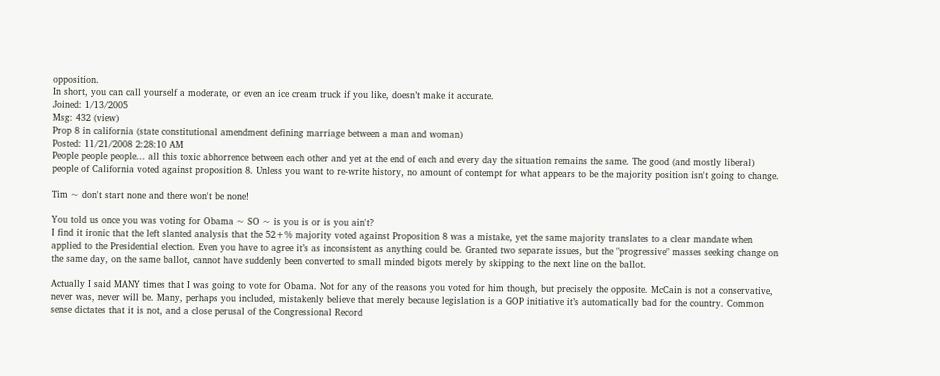opposition.
In short, you can call yourself a moderate, or even an ice cream truck if you like, doesn’t make it accurate.
Joined: 1/13/2005
Msg: 432 (view)
Prop 8 in california (state constitutional amendment defining marriage between a man and woman)
Posted: 11/21/2008 2:28:10 AM
People people people... all this toxic abhorrence between each other and yet at the end of each and every day the situation remains the same. The good (and mostly liberal) people of California voted against proposition 8. Unless you want to re-write history, no amount of contempt for what appears to be the majority position isn't going to change.

Tim ~ don't start none and there won't be none!

You told us once you was voting for Obama ~ SO ~ is you is or is you ain't?
I find it ironic that the left slanted analysis that the 52+% majority voted against Proposition 8 was a mistake, yet the same majority translates to a clear mandate when applied to the Presidential election. Even you have to agree it’s as inconsistent as anything could be. Granted two separate issues, but the "progressive" masses seeking change on the same day, on the same ballot, cannot have suddenly been converted to small minded bigots merely by skipping to the next line on the ballot.

Actually I said MANY times that I was going to vote for Obama. Not for any of the reasons you voted for him though, but precisely the opposite. McCain is not a conservative, never was, never will be. Many, perhaps you included, mistakenly believe that merely because legislation is a GOP initiative it’s automatically bad for the country. Common sense dictates that it is not, and a close perusal of the Congressional Record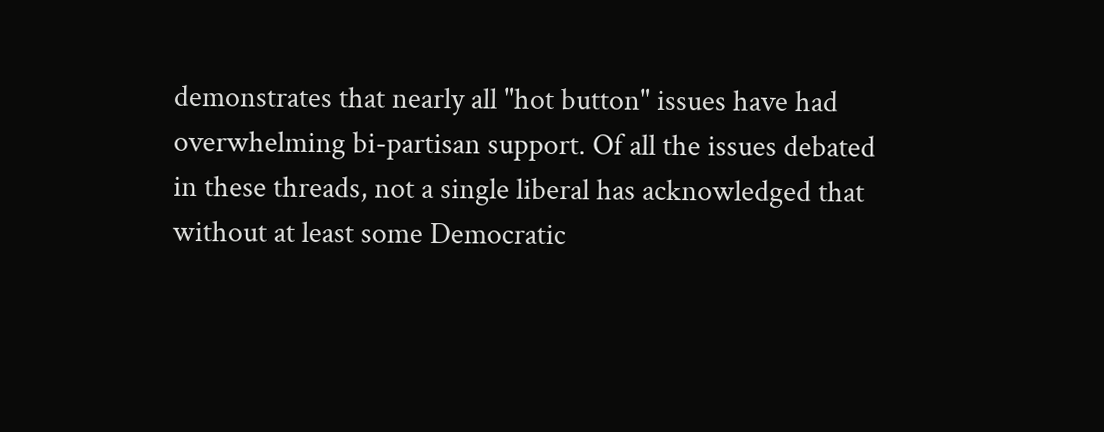demonstrates that nearly all "hot button" issues have had overwhelming bi-partisan support. Of all the issues debated in these threads, not a single liberal has acknowledged that without at least some Democratic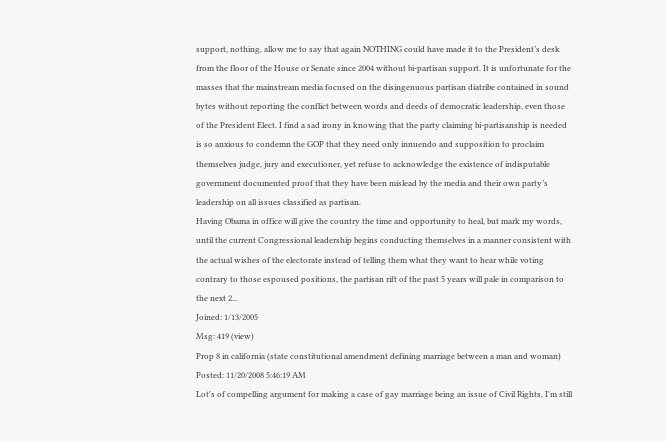support, nothing, allow me to say that again NOTHING could have made it to the President’s desk from the floor of the House or Senate since 2004 without bi-partisan support. It is unfortunate for the masses that the mainstream media focused on the disingenuous partisan diatribe contained in sound bytes without reporting the conflict between words and deeds of democratic leadership, even those of the President Elect. I find a sad irony in knowing that the party claiming bi-partisanship is needed is so anxious to condemn the GOP that they need only innuendo and supposition to proclaim themselves judge, jury and executioner, yet refuse to acknowledge the existence of indisputable government documented proof that they have been mislead by the media and their own party’s leadership on all issues classified as partisan.
Having Obama in office will give the country the time and opportunity to heal, but mark my words, until the current Congressional leadership begins conducting themselves in a manner consistent with the actual wishes of the electorate instead of telling them what they want to hear while voting contrary to those espoused positions, the partisan rift of the past 5 years will pale in comparison to the next 2...
Joined: 1/13/2005
Msg: 419 (view)
Prop 8 in california (state constitutional amendment defining marriage between a man and woman)
Posted: 11/20/2008 5:46:19 AM
Lot's of compelling argument for making a case of gay marriage being an issue of Civil Rights, I'm still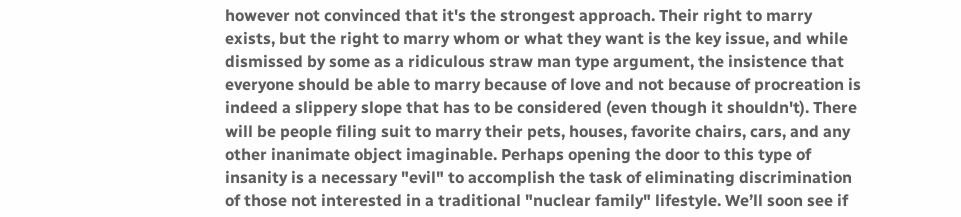however not convinced that it's the strongest approach. Their right to marry exists, but the right to marry whom or what they want is the key issue, and while dismissed by some as a ridiculous straw man type argument, the insistence that everyone should be able to marry because of love and not because of procreation is indeed a slippery slope that has to be considered (even though it shouldn't). There will be people filing suit to marry their pets, houses, favorite chairs, cars, and any other inanimate object imaginable. Perhaps opening the door to this type of insanity is a necessary "evil" to accomplish the task of eliminating discrimination of those not interested in a traditional "nuclear family" lifestyle. We’ll soon see if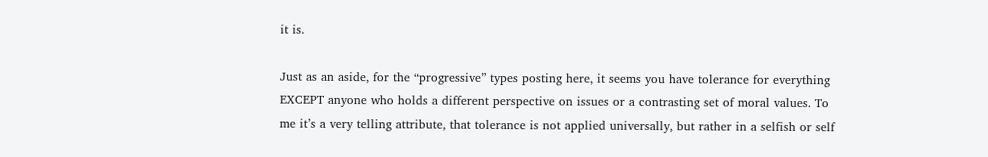it is.

Just as an aside, for the “progressive” types posting here, it seems you have tolerance for everything EXCEPT anyone who holds a different perspective on issues or a contrasting set of moral values. To me it’s a very telling attribute, that tolerance is not applied universally, but rather in a selfish or self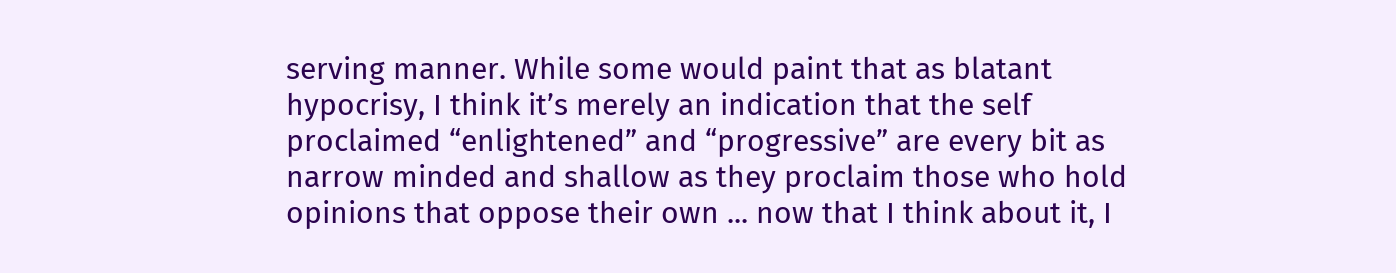serving manner. While some would paint that as blatant hypocrisy, I think it’s merely an indication that the self proclaimed “enlightened” and “progressive” are every bit as narrow minded and shallow as they proclaim those who hold opinions that oppose their own ... now that I think about it, I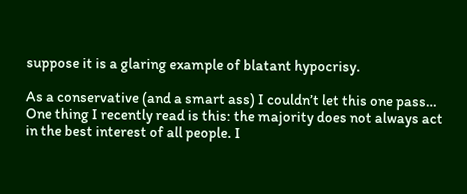suppose it is a glaring example of blatant hypocrisy.

As a conservative (and a smart ass) I couldn’t let this one pass…
One thing I recently read is this: the majority does not always act in the best interest of all people. I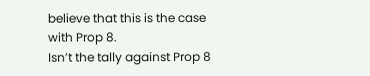believe that this is the case with Prop 8.
Isn’t the tally against Prop 8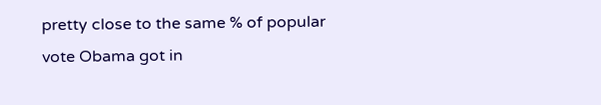pretty close to the same % of popular vote Obama got in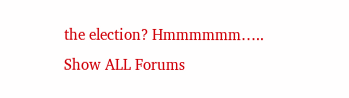the election? Hmmmmmm…..
Show ALL Forums